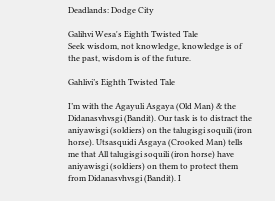Deadlands: Dodge City

Galihvi Wesa's Eighth Twisted Tale
Seek wisdom, not knowledge, knowledge is of the past, wisdom is of the future.

Gahlivi’s Eighth Twisted Tale

I’m with the Agayuli Asgaya (Old Man) & the Didanasvhvsgi (Bandit). Our task is to distract the aniyawisgi (soldiers) on the talugisgi soquili (iron horse). Utsasquidi Asgaya (Crooked Man) tells me that All talugisgi soquili (iron horse) have aniyawisgi (soldiers) on them to protect them from Didanasvhvsgi (Bandit). I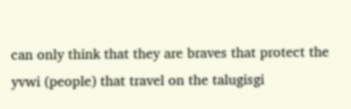can only think that they are braves that protect the yvwi (people) that travel on the talugisgi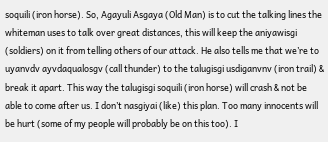soquili (iron horse). So, Agayuli Asgaya (Old Man) is to cut the talking lines the whiteman uses to talk over great distances, this will keep the aniyawisgi (soldiers) on it from telling others of our attack. He also tells me that we’re to uyanvdv ayvdaqualosgv (call thunder) to the talugisgi usdiganvnv (iron trail) & break it apart. This way the talugisgi soquili (iron horse) will crash & not be able to come after us. I don’t nasgiyai (like) this plan. Too many innocents will be hurt (some of my people will probably be on this too). I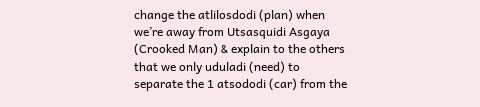change the atlilosdodi (plan) when we’re away from Utsasquidi Asgaya (Crooked Man) & explain to the others that we only uduladi (need) to separate the 1 atsododi (car) from the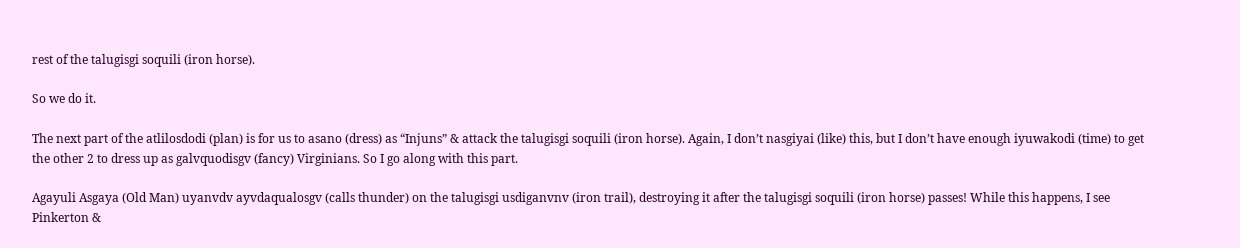rest of the talugisgi soquili (iron horse).

So we do it.

The next part of the atlilosdodi (plan) is for us to asano (dress) as “Injuns” & attack the talugisgi soquili (iron horse). Again, I don’t nasgiyai (like) this, but I don’t have enough iyuwakodi (time) to get the other 2 to dress up as galvquodisgv (fancy) Virginians. So I go along with this part.

Agayuli Asgaya (Old Man) uyanvdv ayvdaqualosgv (calls thunder) on the talugisgi usdiganvnv (iron trail), destroying it after the talugisgi soquili (iron horse) passes! While this happens, I see Pinkerton &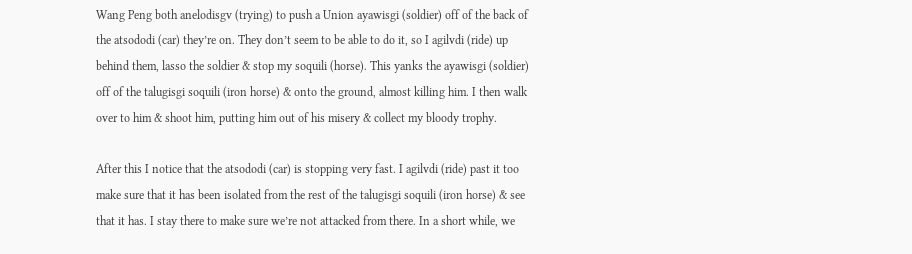Wang Peng both anelodisgv (trying) to push a Union ayawisgi (soldier) off of the back of the atsododi (car) they’re on. They don’t seem to be able to do it, so I agilvdi (ride) up behind them, lasso the soldier & stop my soquili (horse). This yanks the ayawisgi (soldier) off of the talugisgi soquili (iron horse) & onto the ground, almost killing him. I then walk over to him & shoot him, putting him out of his misery & collect my bloody trophy.

After this I notice that the atsododi (car) is stopping very fast. I agilvdi (ride) past it too make sure that it has been isolated from the rest of the talugisgi soquili (iron horse) & see that it has. I stay there to make sure we’re not attacked from there. In a short while, we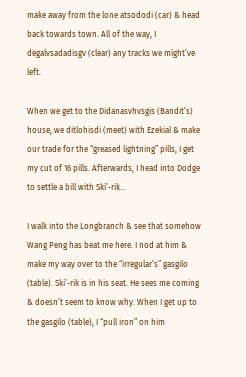make away from the lone atsododi (car) & head back towards town. All of the way, I degalvsadadisgv (clear) any tracks we might’ve left.

When we get to the Didanasvhvsgis (Bandit’s) house, we ditlohisdi (meet) with Ezekial & make our trade for the “greased lightning” pills, I get my cut of 16 pills. Afterwards, I head into Dodge to settle a bill with Ski’-rik…

I walk into the Longbranch & see that somehow Wang Peng has beat me here. I nod at him & make my way over to the “irregular’s” gasgilo (table). Ski’-rik is in his seat. He sees me coming & doesn’t seem to know why. When I get up to the gasgilo (table), I “pull iron” on him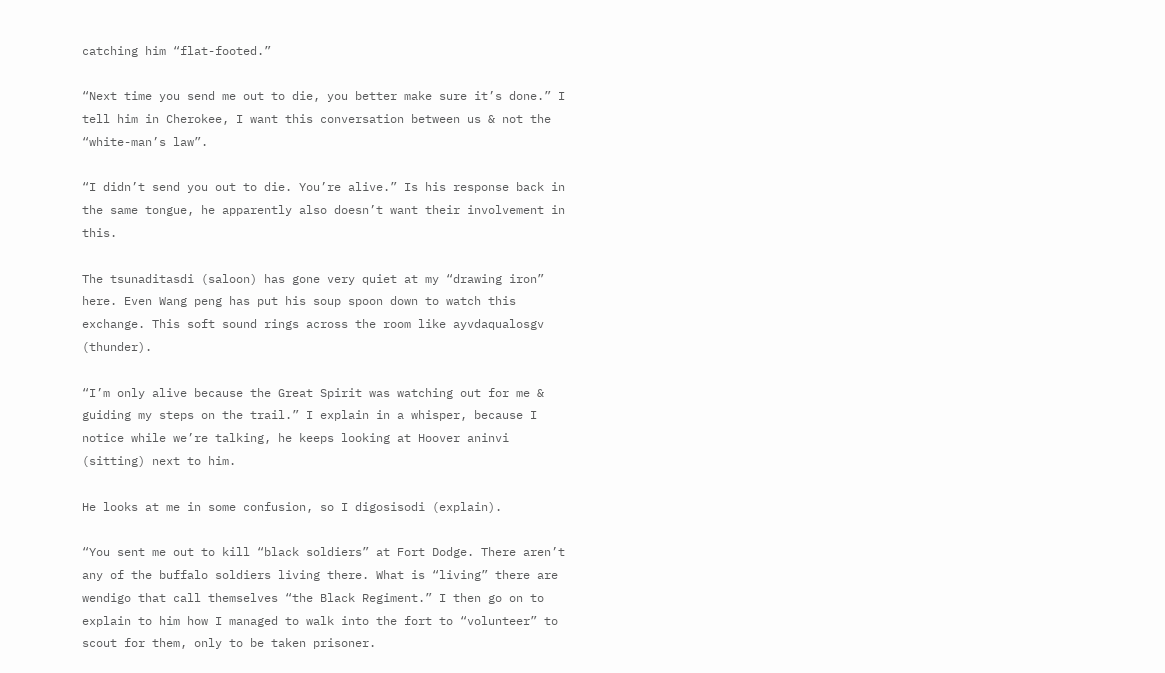catching him “flat-footed.”

“Next time you send me out to die, you better make sure it’s done.” I tell him in Cherokee, I want this conversation between us & not the “white-man’s law”.

“I didn’t send you out to die. You’re alive.” Is his response back in the same tongue, he apparently also doesn’t want their involvement in this.

The tsunaditasdi (saloon) has gone very quiet at my “drawing iron” here. Even Wang peng has put his soup spoon down to watch this exchange. This soft sound rings across the room like ayvdaqualosgv (thunder).

“I’m only alive because the Great Spirit was watching out for me & guiding my steps on the trail.” I explain in a whisper, because I notice while we’re talking, he keeps looking at Hoover aninvi (sitting) next to him.

He looks at me in some confusion, so I digosisodi (explain).

“You sent me out to kill “black soldiers” at Fort Dodge. There aren’t any of the buffalo soldiers living there. What is “living” there are wendigo that call themselves “the Black Regiment.” I then go on to explain to him how I managed to walk into the fort to “volunteer” to scout for them, only to be taken prisoner.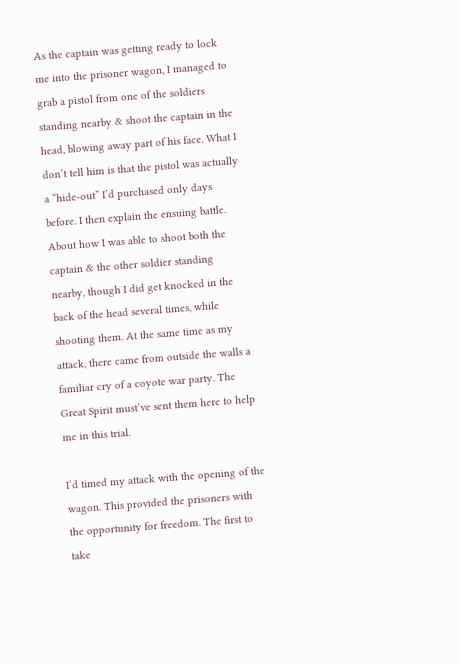As the captain was getting ready to lock me into the prisoner wagon, I managed to grab a pistol from one of the soldiers standing nearby & shoot the captain in the head, blowing away part of his face. What I don’t tell him is that the pistol was actually a “hide-out” I’d purchased only days before. I then explain the ensuing battle. About how I was able to shoot both the captain & the other soldier standing nearby, though I did get knocked in the back of the head several times, while shooting them. At the same time as my attack, there came from outside the walls a familiar cry of a coyote war party. The Great Spirit must’ve sent them here to help me in this trial.

I’d timed my attack with the opening of the wagon. This provided the prisoners with the opportunity for freedom. The first to take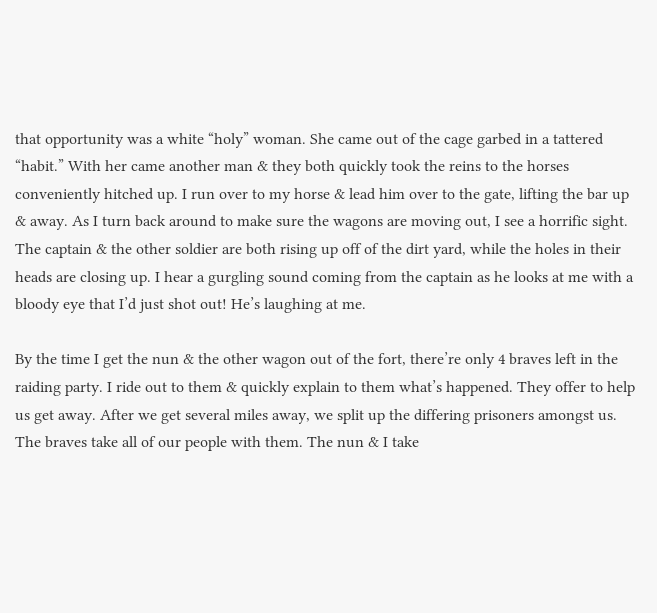that opportunity was a white “holy” woman. She came out of the cage garbed in a tattered “habit.” With her came another man & they both quickly took the reins to the horses conveniently hitched up. I run over to my horse & lead him over to the gate, lifting the bar up & away. As I turn back around to make sure the wagons are moving out, I see a horrific sight. The captain & the other soldier are both rising up off of the dirt yard, while the holes in their heads are closing up. I hear a gurgling sound coming from the captain as he looks at me with a bloody eye that I’d just shot out! He’s laughing at me.

By the time I get the nun & the other wagon out of the fort, there’re only 4 braves left in the raiding party. I ride out to them & quickly explain to them what’s happened. They offer to help us get away. After we get several miles away, we split up the differing prisoners amongst us. The braves take all of our people with them. The nun & I take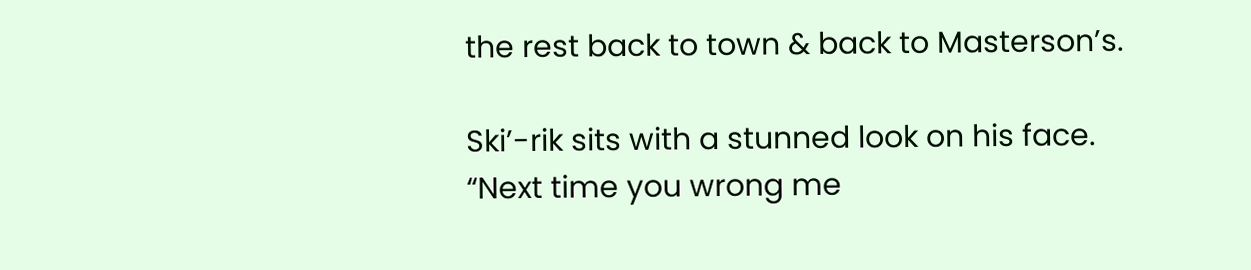the rest back to town & back to Masterson’s.

Ski’-rik sits with a stunned look on his face.
“Next time you wrong me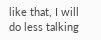like that, I will do less talking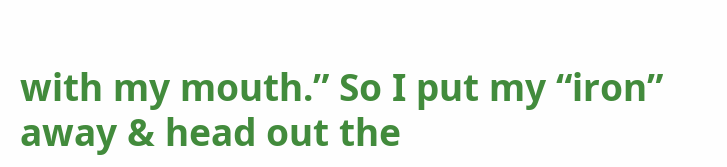with my mouth.” So I put my “iron” away & head out the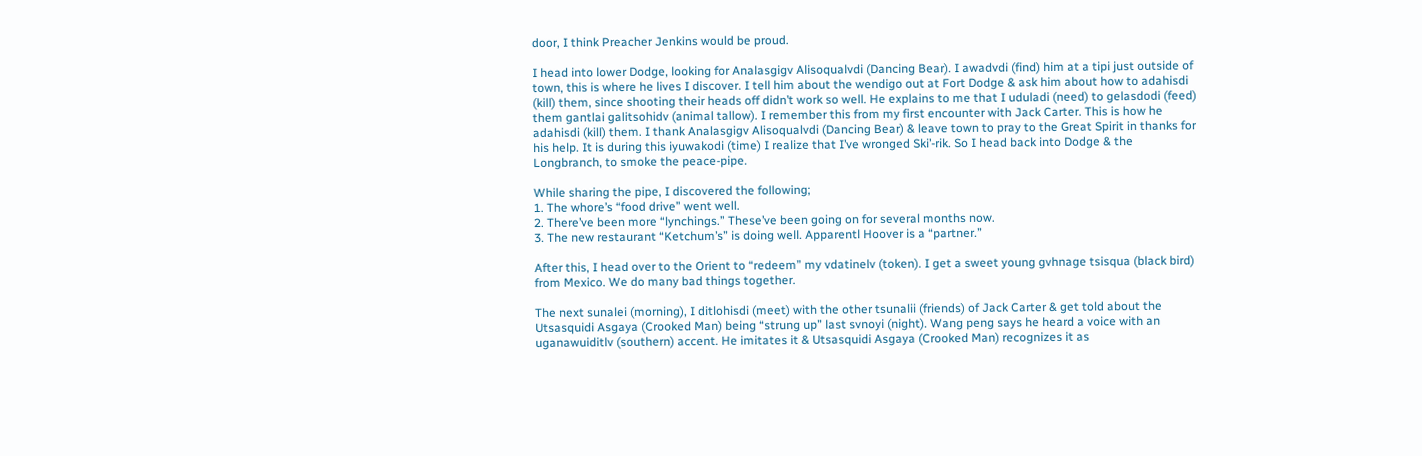door, I think Preacher Jenkins would be proud.

I head into lower Dodge, looking for Analasgigv Alisoqualvdi (Dancing Bear). I awadvdi (find) him at a tipi just outside of town, this is where he lives I discover. I tell him about the wendigo out at Fort Dodge & ask him about how to adahisdi (kill) them, since shooting their heads off didn’t work so well. He explains to me that I uduladi (need) to gelasdodi (feed) them gantlai galitsohidv (animal tallow). I remember this from my first encounter with Jack Carter. This is how he adahisdi (kill) them. I thank Analasgigv Alisoqualvdi (Dancing Bear) & leave town to pray to the Great Spirit in thanks for his help. It is during this iyuwakodi (time) I realize that I’ve wronged Ski’-rik. So I head back into Dodge & the Longbranch, to smoke the peace-pipe.

While sharing the pipe, I discovered the following;
1. The whore’s “food drive” went well.
2. There’ve been more “lynchings.” These’ve been going on for several months now.
3. The new restaurant “Ketchum’s” is doing well. Apparentl Hoover is a “partner.”

After this, I head over to the Orient to “redeem” my vdatinelv (token). I get a sweet young gvhnage tsisqua (black bird) from Mexico. We do many bad things together.

The next sunalei (morning), I ditlohisdi (meet) with the other tsunalii (friends) of Jack Carter & get told about the Utsasquidi Asgaya (Crooked Man) being “strung up” last svnoyi (night). Wang peng says he heard a voice with an uganawuiditlv (southern) accent. He imitates it & Utsasquidi Asgaya (Crooked Man) recognizes it as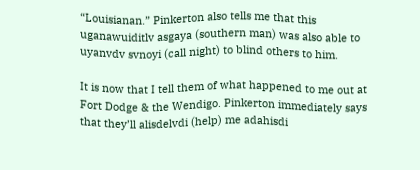“Louisianan.” Pinkerton also tells me that this uganawuiditlv asgaya (southern man) was also able to uyanvdv svnoyi (call night) to blind others to him.

It is now that I tell them of what happened to me out at Fort Dodge & the Wendigo. Pinkerton immediately says that they’ll alisdelvdi (help) me adahisdi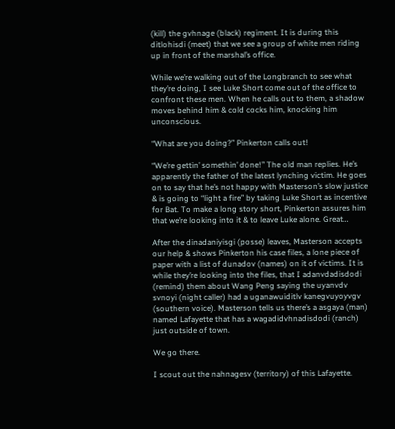(kill) the gvhnage (black) regiment. It is during this ditlohisdi (meet) that we see a group of white men riding up in front of the marshal’s office.

While we’re walking out of the Longbranch to see what they’re doing, I see Luke Short come out of the office to confront these men. When he calls out to them, a shadow moves behind him & cold cocks him, knocking him unconscious.

“What are you doing?” Pinkerton calls out!

“We’re gettin’ somethin’ done!” The old man replies. He’s apparently the father of the latest lynching victim. He goes on to say that he’s not happy with Masterson’s slow justice & is going to “light a fire” by taking Luke Short as incentive for Bat. To make a long story short, Pinkerton assures him that we’re looking into it & to leave Luke alone. Great…

After the dinadaniyisgi (posse) leaves, Masterson accepts our help & shows Pinkerton his case files, a lone piece of paper with a list of dunadov (names) on it of victims. It is while they’re looking into the files, that I adanvdadisdodi (remind) them about Wang Peng saying the uyanvdv svnoyi (night caller) had a uganawuiditlv kanegvuyoyvgv (southern voice). Masterson tells us there’s a asgaya (man) named Lafayette that has a wagadidvhnadisdodi (ranch) just outside of town.

We go there.

I scout out the nahnagesv (territory) of this Lafayette.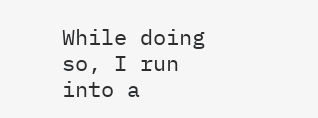While doing so, I run into a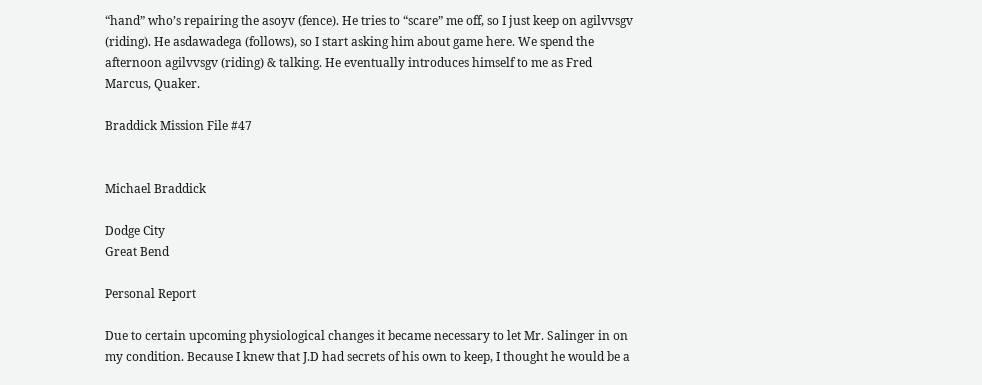“hand” who’s repairing the asoyv (fence). He tries to “scare” me off, so I just keep on agilvvsgv (riding). He asdawadega (follows), so I start asking him about game here. We spend the afternoon agilvvsgv (riding) & talking. He eventually introduces himself to me as Fred Marcus, Quaker.

Braddick Mission File #47


Michael Braddick

Dodge City
Great Bend

Personal Report

Due to certain upcoming physiological changes it became necessary to let Mr. Salinger in on my condition. Because I knew that J.D had secrets of his own to keep, I thought he would be a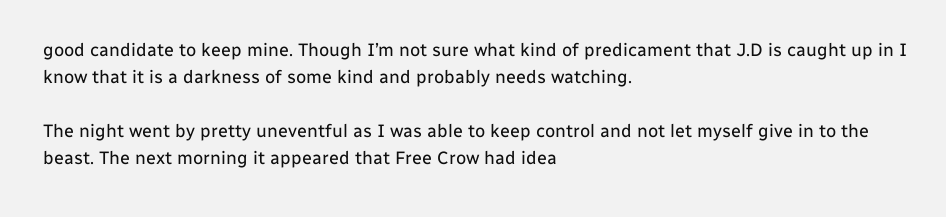good candidate to keep mine. Though I’m not sure what kind of predicament that J.D is caught up in I know that it is a darkness of some kind and probably needs watching.

The night went by pretty uneventful as I was able to keep control and not let myself give in to the beast. The next morning it appeared that Free Crow had idea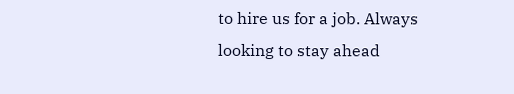to hire us for a job. Always looking to stay ahead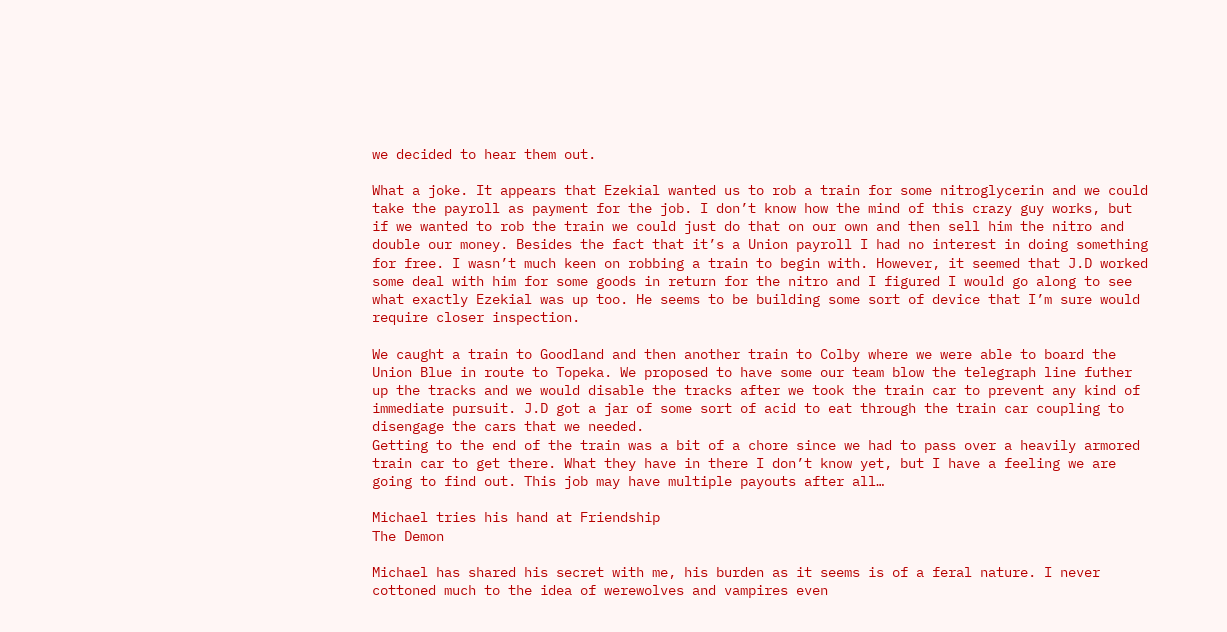we decided to hear them out.

What a joke. It appears that Ezekial wanted us to rob a train for some nitroglycerin and we could take the payroll as payment for the job. I don’t know how the mind of this crazy guy works, but if we wanted to rob the train we could just do that on our own and then sell him the nitro and double our money. Besides the fact that it’s a Union payroll I had no interest in doing something for free. I wasn’t much keen on robbing a train to begin with. However, it seemed that J.D worked some deal with him for some goods in return for the nitro and I figured I would go along to see what exactly Ezekial was up too. He seems to be building some sort of device that I’m sure would require closer inspection.

We caught a train to Goodland and then another train to Colby where we were able to board the Union Blue in route to Topeka. We proposed to have some our team blow the telegraph line futher up the tracks and we would disable the tracks after we took the train car to prevent any kind of immediate pursuit. J.D got a jar of some sort of acid to eat through the train car coupling to disengage the cars that we needed.
Getting to the end of the train was a bit of a chore since we had to pass over a heavily armored train car to get there. What they have in there I don’t know yet, but I have a feeling we are going to find out. This job may have multiple payouts after all…

Michael tries his hand at Friendship
The Demon

Michael has shared his secret with me, his burden as it seems is of a feral nature. I never cottoned much to the idea of werewolves and vampires even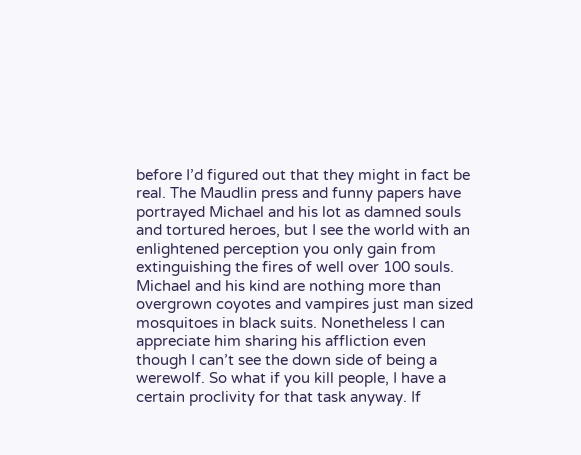before I’d figured out that they might in fact be real. The Maudlin press and funny papers have portrayed Michael and his lot as damned souls and tortured heroes, but I see the world with an enlightened perception you only gain from extinguishing the fires of well over 100 souls. Michael and his kind are nothing more than overgrown coyotes and vampires just man sized mosquitoes in black suits. Nonetheless I can appreciate him sharing his affliction even though I can’t see the down side of being a werewolf. So what if you kill people, I have a certain proclivity for that task anyway. If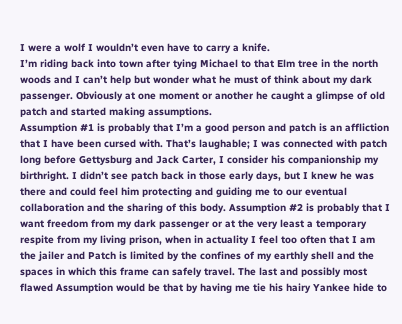I were a wolf I wouldn’t even have to carry a knife.
I’m riding back into town after tying Michael to that Elm tree in the north woods and I can’t help but wonder what he must of think about my dark passenger. Obviously at one moment or another he caught a glimpse of old patch and started making assumptions.
Assumption #1 is probably that I’m a good person and patch is an affliction that I have been cursed with. That’s laughable; I was connected with patch long before Gettysburg and Jack Carter, I consider his companionship my birthright. I didn’t see patch back in those early days, but I knew he was there and could feel him protecting and guiding me to our eventual collaboration and the sharing of this body. Assumption #2 is probably that I want freedom from my dark passenger or at the very least a temporary respite from my living prison, when in actuality I feel too often that I am the jailer and Patch is limited by the confines of my earthly shell and the spaces in which this frame can safely travel. The last and possibly most flawed Assumption would be that by having me tie his hairy Yankee hide to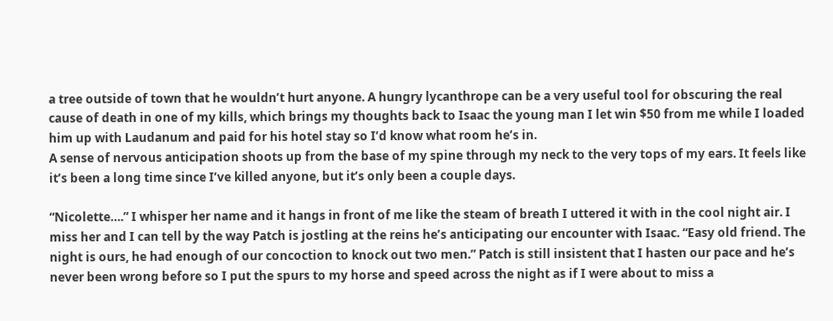a tree outside of town that he wouldn’t hurt anyone. A hungry lycanthrope can be a very useful tool for obscuring the real cause of death in one of my kills, which brings my thoughts back to Isaac the young man I let win $50 from me while I loaded him up with Laudanum and paid for his hotel stay so I’d know what room he’s in.
A sense of nervous anticipation shoots up from the base of my spine through my neck to the very tops of my ears. It feels like it’s been a long time since I’ve killed anyone, but it’s only been a couple days.

“Nicolette….” I whisper her name and it hangs in front of me like the steam of breath I uttered it with in the cool night air. I miss her and I can tell by the way Patch is jostling at the reins he’s anticipating our encounter with Isaac. “Easy old friend. The night is ours, he had enough of our concoction to knock out two men.” Patch is still insistent that I hasten our pace and he’s never been wrong before so I put the spurs to my horse and speed across the night as if I were about to miss a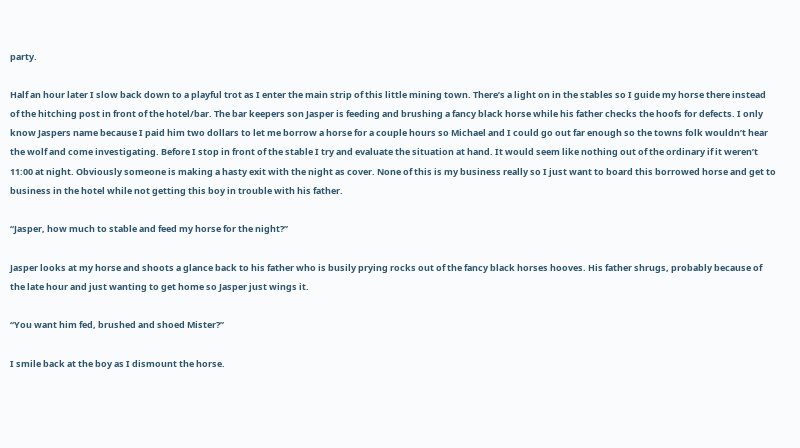party.

Half an hour later I slow back down to a playful trot as I enter the main strip of this little mining town. There’s a light on in the stables so I guide my horse there instead of the hitching post in front of the hotel/bar. The bar keepers son Jasper is feeding and brushing a fancy black horse while his father checks the hoofs for defects. I only know Jaspers name because I paid him two dollars to let me borrow a horse for a couple hours so Michael and I could go out far enough so the towns folk wouldn’t hear the wolf and come investigating. Before I stop in front of the stable I try and evaluate the situation at hand. It would seem like nothing out of the ordinary if it weren’t 11:00 at night. Obviously someone is making a hasty exit with the night as cover. None of this is my business really so I just want to board this borrowed horse and get to business in the hotel while not getting this boy in trouble with his father.

“Jasper, how much to stable and feed my horse for the night?”

Jasper looks at my horse and shoots a glance back to his father who is busily prying rocks out of the fancy black horses hooves. His father shrugs, probably because of the late hour and just wanting to get home so Jasper just wings it.

“You want him fed, brushed and shoed Mister?”

I smile back at the boy as I dismount the horse.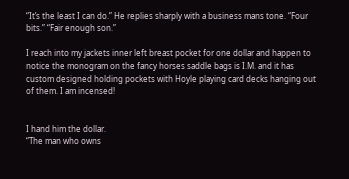“It’s the least I can do.” He replies sharply with a business mans tone. “Four bits.” “Fair enough son.”

I reach into my jackets inner left breast pocket for one dollar and happen to notice the monogram on the fancy horses saddle bags is I.M. and it has custom designed holding pockets with Hoyle playing card decks hanging out of them. I am incensed!


I hand him the dollar.
“The man who owns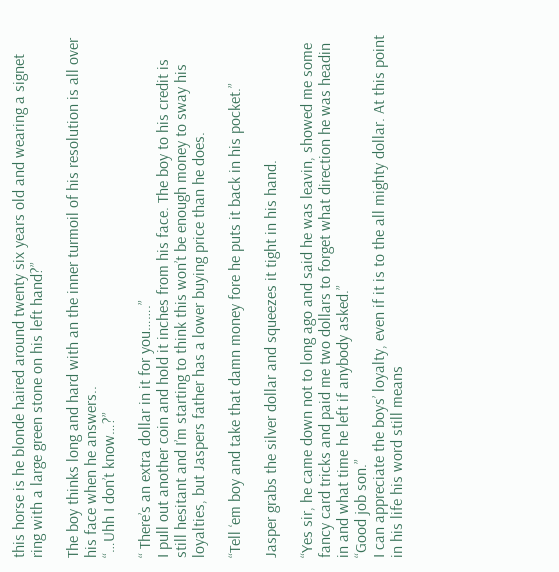this horse is he blonde haired around twenty six years old and wearing a signet ring with a large green stone on his left hand?”

The boy thinks long and hard with an the inner turmoil of his resolution is all over his face when he answers..
“…Uhh I don’t know…?”

“ There’s an extra dollar in it for you…….”
I pull out another coin and hold it inches from his face. The boy to his credit is still hesitant and I’m starting to think this won’t be enough money to sway his loyalties, but Jaspers father has a lower buying price than he does.

“Tell ‘em boy and take that damn money fore he puts it back in his pocket.”

Jasper grabs the silver dollar and squeezes it tight in his hand.

“Yes sir, he came down not to long ago and said he was leavin, showed me some fancy card tricks and paid me two dollars to forget what direction he was headin in and what time he left if anybody asked.”
“Good job son.”
I can appreciate the boys’ loyalty, even if it is to the all mighty dollar. At this point in his life his word still means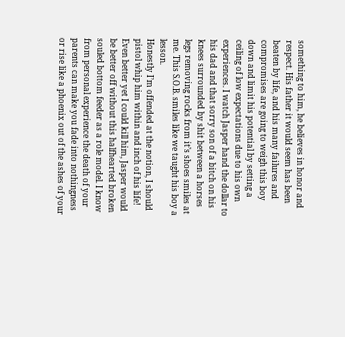something to him, he believes in honor and respect. His father it would seem has been beaten by life, and his many failures and compromises are going to weigh this boy down and limit his potential by setting a ceiling of low expectations due to his own experiences. I watch Jasper hand the dollar to his dad and that sorry son of a bitch on his knees surrounded by shit between a horses legs removing rocks from it’s shoes smiles at me. This S.O.B. smiles like we taught his boy a lesson.
Honestly I’m offended at the notion, I should pistol whip him within and inch of his life! Even better yet I could kill him, Jasper would be better off without this halfhearted broken souled bottom feeder as a role model. I know from personal experience the death of your parents can make you fade into nothingness or rise like a phoenix out of the ashes of your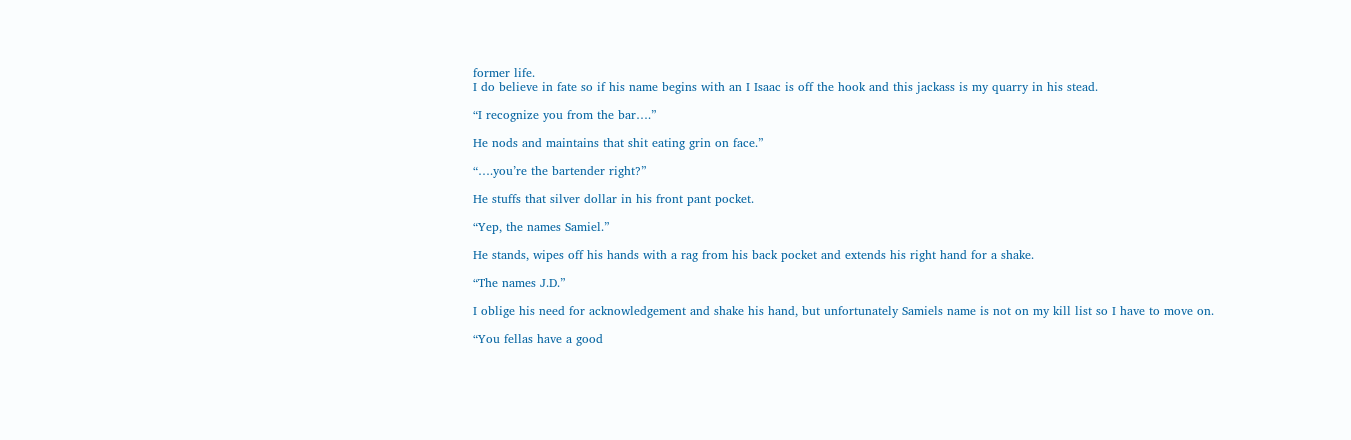former life.
I do believe in fate so if his name begins with an I Isaac is off the hook and this jackass is my quarry in his stead.

“I recognize you from the bar….”

He nods and maintains that shit eating grin on face.”

“….you’re the bartender right?”

He stuffs that silver dollar in his front pant pocket.

“Yep, the names Samiel.”

He stands, wipes off his hands with a rag from his back pocket and extends his right hand for a shake.

“The names J.D.”

I oblige his need for acknowledgement and shake his hand, but unfortunately Samiels name is not on my kill list so I have to move on.

“You fellas have a good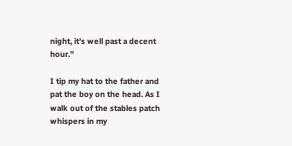night, it’s well past a decent hour.”

I tip my hat to the father and pat the boy on the head. As I walk out of the stables patch whispers in my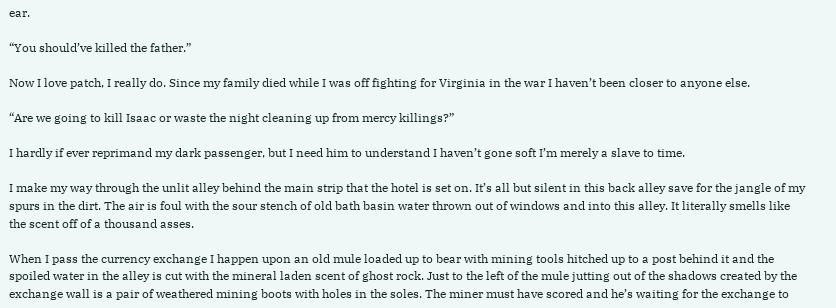ear.

“You should’ve killed the father.”

Now I love patch, I really do. Since my family died while I was off fighting for Virginia in the war I haven’t been closer to anyone else.

“Are we going to kill Isaac or waste the night cleaning up from mercy killings?”

I hardly if ever reprimand my dark passenger, but I need him to understand I haven’t gone soft I’m merely a slave to time.

I make my way through the unlit alley behind the main strip that the hotel is set on. It’s all but silent in this back alley save for the jangle of my spurs in the dirt. The air is foul with the sour stench of old bath basin water thrown out of windows and into this alley. It literally smells like the scent off of a thousand asses.

When I pass the currency exchange I happen upon an old mule loaded up to bear with mining tools hitched up to a post behind it and the spoiled water in the alley is cut with the mineral laden scent of ghost rock. Just to the left of the mule jutting out of the shadows created by the exchange wall is a pair of weathered mining boots with holes in the soles. The miner must have scored and he’s waiting for the exchange to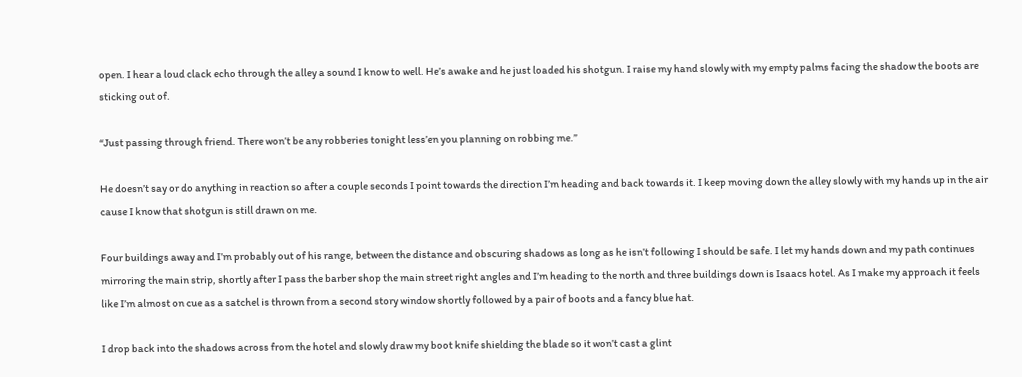open. I hear a loud clack echo through the alley a sound I know to well. He’s awake and he just loaded his shotgun. I raise my hand slowly with my empty palms facing the shadow the boots are sticking out of.

“Just passing through friend. There won’t be any robberies tonight less’en you planning on robbing me.”

He doesn’t say or do anything in reaction so after a couple seconds I point towards the direction I’m heading and back towards it. I keep moving down the alley slowly with my hands up in the air cause I know that shotgun is still drawn on me.

Four buildings away and I’m probably out of his range, between the distance and obscuring shadows as long as he isn’t following I should be safe. I let my hands down and my path continues mirroring the main strip, shortly after I pass the barber shop the main street right angles and I’m heading to the north and three buildings down is Isaacs hotel. As I make my approach it feels like I’m almost on cue as a satchel is thrown from a second story window shortly followed by a pair of boots and a fancy blue hat.

I drop back into the shadows across from the hotel and slowly draw my boot knife shielding the blade so it won’t cast a glint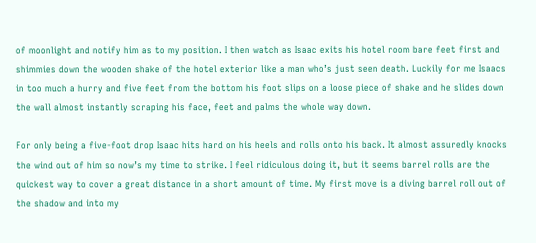of moonlight and notify him as to my position. I then watch as Isaac exits his hotel room bare feet first and shimmies down the wooden shake of the hotel exterior like a man who’s just seen death. Luckily for me Isaacs in too much a hurry and five feet from the bottom his foot slips on a loose piece of shake and he slides down the wall almost instantly scraping his face, feet and palms the whole way down.

For only being a five-foot drop Isaac hits hard on his heels and rolls onto his back. It almost assuredly knocks the wind out of him so now’s my time to strike. I feel ridiculous doing it, but it seems barrel rolls are the quickest way to cover a great distance in a short amount of time. My first move is a diving barrel roll out of the shadow and into my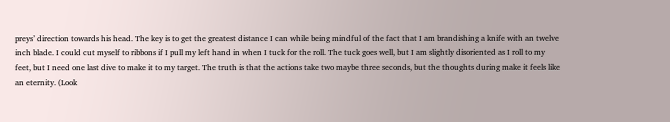preys’ direction towards his head. The key is to get the greatest distance I can while being mindful of the fact that I am brandishing a knife with an twelve inch blade. I could cut myself to ribbons if I pull my left hand in when I tuck for the roll. The tuck goes well, but I am slightly disoriented as I roll to my feet, but I need one last dive to make it to my target. The truth is that the actions take two maybe three seconds, but the thoughts during make it feels like an eternity. (Look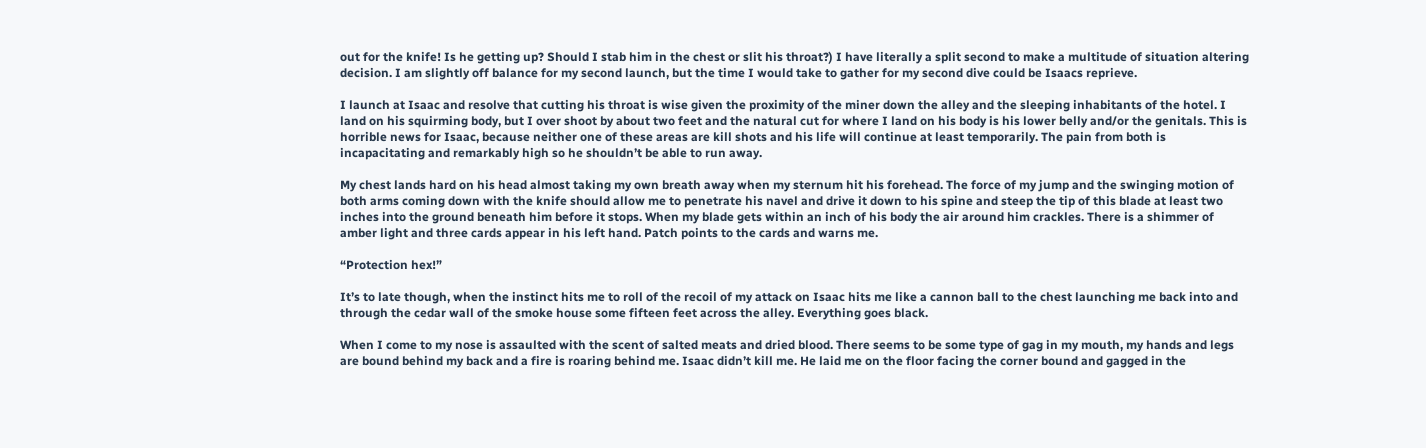out for the knife! Is he getting up? Should I stab him in the chest or slit his throat?) I have literally a split second to make a multitude of situation altering decision. I am slightly off balance for my second launch, but the time I would take to gather for my second dive could be Isaacs reprieve.

I launch at Isaac and resolve that cutting his throat is wise given the proximity of the miner down the alley and the sleeping inhabitants of the hotel. I land on his squirming body, but I over shoot by about two feet and the natural cut for where I land on his body is his lower belly and/or the genitals. This is horrible news for Isaac, because neither one of these areas are kill shots and his life will continue at least temporarily. The pain from both is incapacitating and remarkably high so he shouldn’t be able to run away.

My chest lands hard on his head almost taking my own breath away when my sternum hit his forehead. The force of my jump and the swinging motion of both arms coming down with the knife should allow me to penetrate his navel and drive it down to his spine and steep the tip of this blade at least two inches into the ground beneath him before it stops. When my blade gets within an inch of his body the air around him crackles. There is a shimmer of amber light and three cards appear in his left hand. Patch points to the cards and warns me.

“Protection hex!”

It’s to late though, when the instinct hits me to roll of the recoil of my attack on Isaac hits me like a cannon ball to the chest launching me back into and through the cedar wall of the smoke house some fifteen feet across the alley. Everything goes black.

When I come to my nose is assaulted with the scent of salted meats and dried blood. There seems to be some type of gag in my mouth, my hands and legs are bound behind my back and a fire is roaring behind me. Isaac didn’t kill me. He laid me on the floor facing the corner bound and gagged in the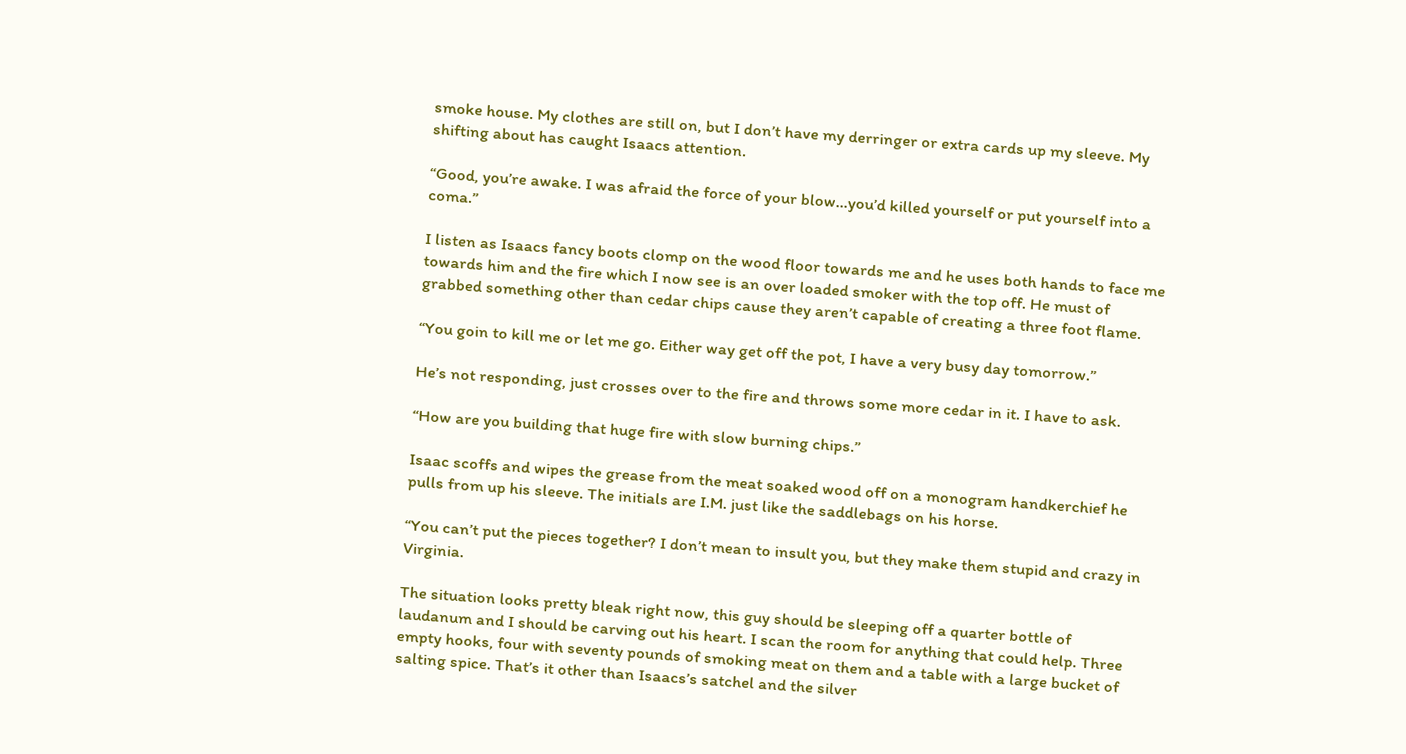smoke house. My clothes are still on, but I don’t have my derringer or extra cards up my sleeve. My shifting about has caught Isaacs attention.

“Good, you’re awake. I was afraid the force of your blow…you’d killed yourself or put yourself into a coma.”

I listen as Isaacs fancy boots clomp on the wood floor towards me and he uses both hands to face me towards him and the fire which I now see is an over loaded smoker with the top off. He must of grabbed something other than cedar chips cause they aren’t capable of creating a three foot flame.

“You goin to kill me or let me go. Either way get off the pot, I have a very busy day tomorrow.”

He’s not responding, just crosses over to the fire and throws some more cedar in it. I have to ask.

“How are you building that huge fire with slow burning chips.”

Isaac scoffs and wipes the grease from the meat soaked wood off on a monogram handkerchief he pulls from up his sleeve. The initials are I.M. just like the saddlebags on his horse.

“You can’t put the pieces together? I don’t mean to insult you, but they make them stupid and crazy in Virginia.

The situation looks pretty bleak right now, this guy should be sleeping off a quarter bottle of laudanum and I should be carving out his heart. I scan the room for anything that could help. Three empty hooks, four with seventy pounds of smoking meat on them and a table with a large bucket of salting spice. That’s it other than Isaacs’s satchel and the silver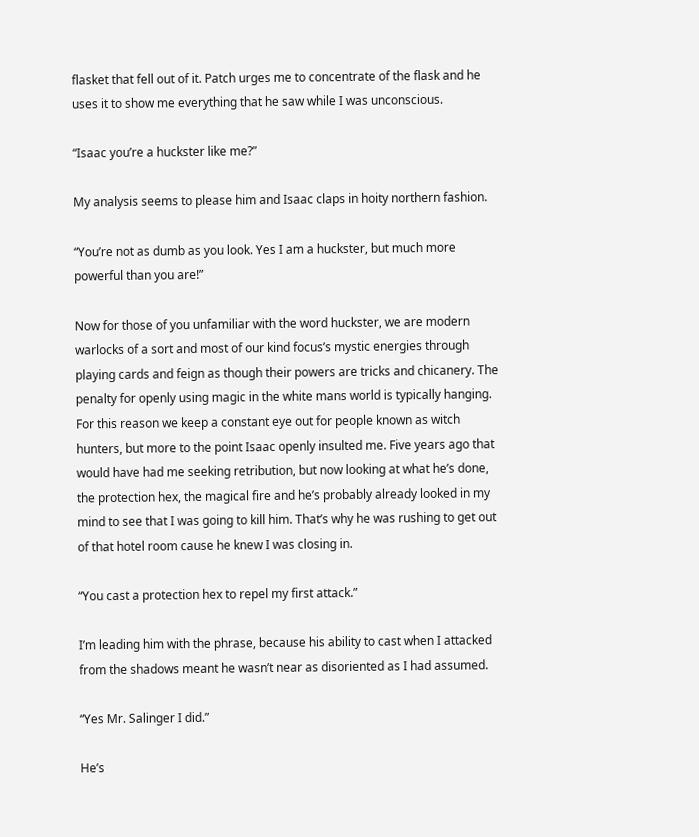flasket that fell out of it. Patch urges me to concentrate of the flask and he uses it to show me everything that he saw while I was unconscious.

“Isaac you’re a huckster like me?”

My analysis seems to please him and Isaac claps in hoity northern fashion.

“You’re not as dumb as you look. Yes I am a huckster, but much more powerful than you are!”

Now for those of you unfamiliar with the word huckster, we are modern warlocks of a sort and most of our kind focus’s mystic energies through playing cards and feign as though their powers are tricks and chicanery. The penalty for openly using magic in the white mans world is typically hanging. For this reason we keep a constant eye out for people known as witch hunters, but more to the point Isaac openly insulted me. Five years ago that would have had me seeking retribution, but now looking at what he’s done, the protection hex, the magical fire and he’s probably already looked in my mind to see that I was going to kill him. That’s why he was rushing to get out of that hotel room cause he knew I was closing in.

“You cast a protection hex to repel my first attack.”

I’m leading him with the phrase, because his ability to cast when I attacked from the shadows meant he wasn’t near as disoriented as I had assumed.

“Yes Mr. Salinger I did.”

He’s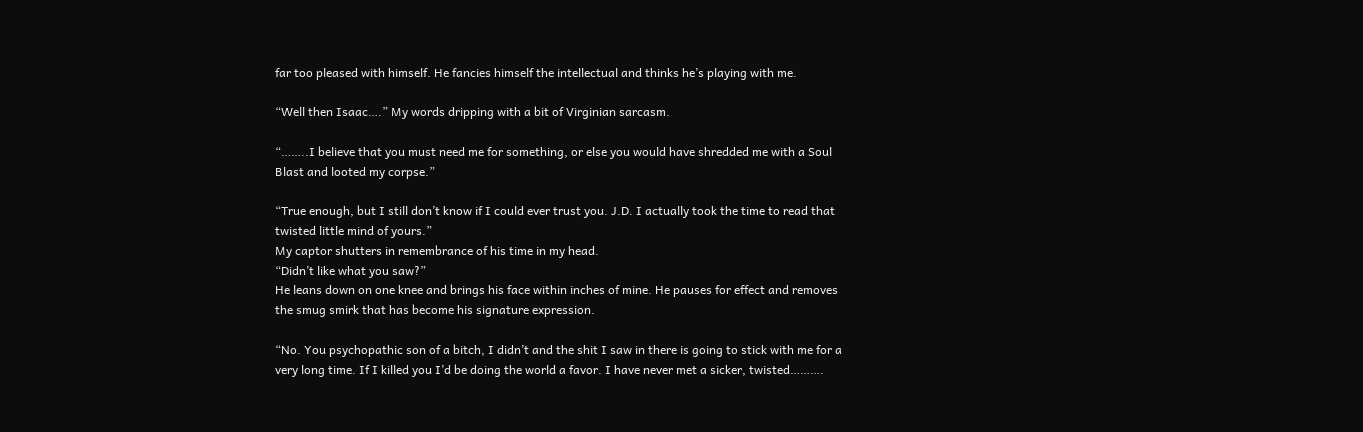far too pleased with himself. He fancies himself the intellectual and thinks he’s playing with me.

“Well then Isaac….” My words dripping with a bit of Virginian sarcasm.

“……..I believe that you must need me for something, or else you would have shredded me with a Soul Blast and looted my corpse.”

“True enough, but I still don’t know if I could ever trust you. J.D. I actually took the time to read that twisted little mind of yours.”
My captor shutters in remembrance of his time in my head.
“Didn’t like what you saw?”
He leans down on one knee and brings his face within inches of mine. He pauses for effect and removes the smug smirk that has become his signature expression.

“No. You psychopathic son of a bitch, I didn’t and the shit I saw in there is going to stick with me for a very long time. If I killed you I’d be doing the world a favor. I have never met a sicker, twisted……….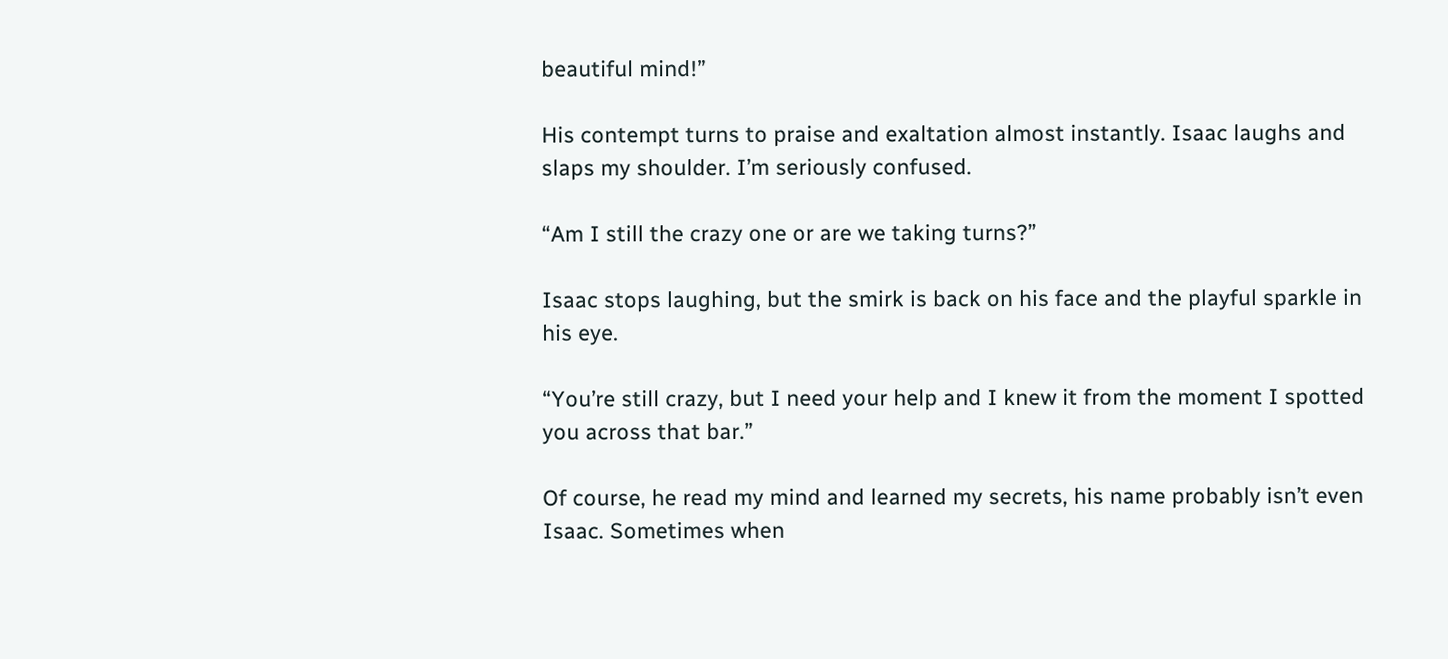beautiful mind!”

His contempt turns to praise and exaltation almost instantly. Isaac laughs and slaps my shoulder. I’m seriously confused.

“Am I still the crazy one or are we taking turns?”

Isaac stops laughing, but the smirk is back on his face and the playful sparkle in his eye.

“You’re still crazy, but I need your help and I knew it from the moment I spotted you across that bar.”

Of course, he read my mind and learned my secrets, his name probably isn’t even Isaac. Sometimes when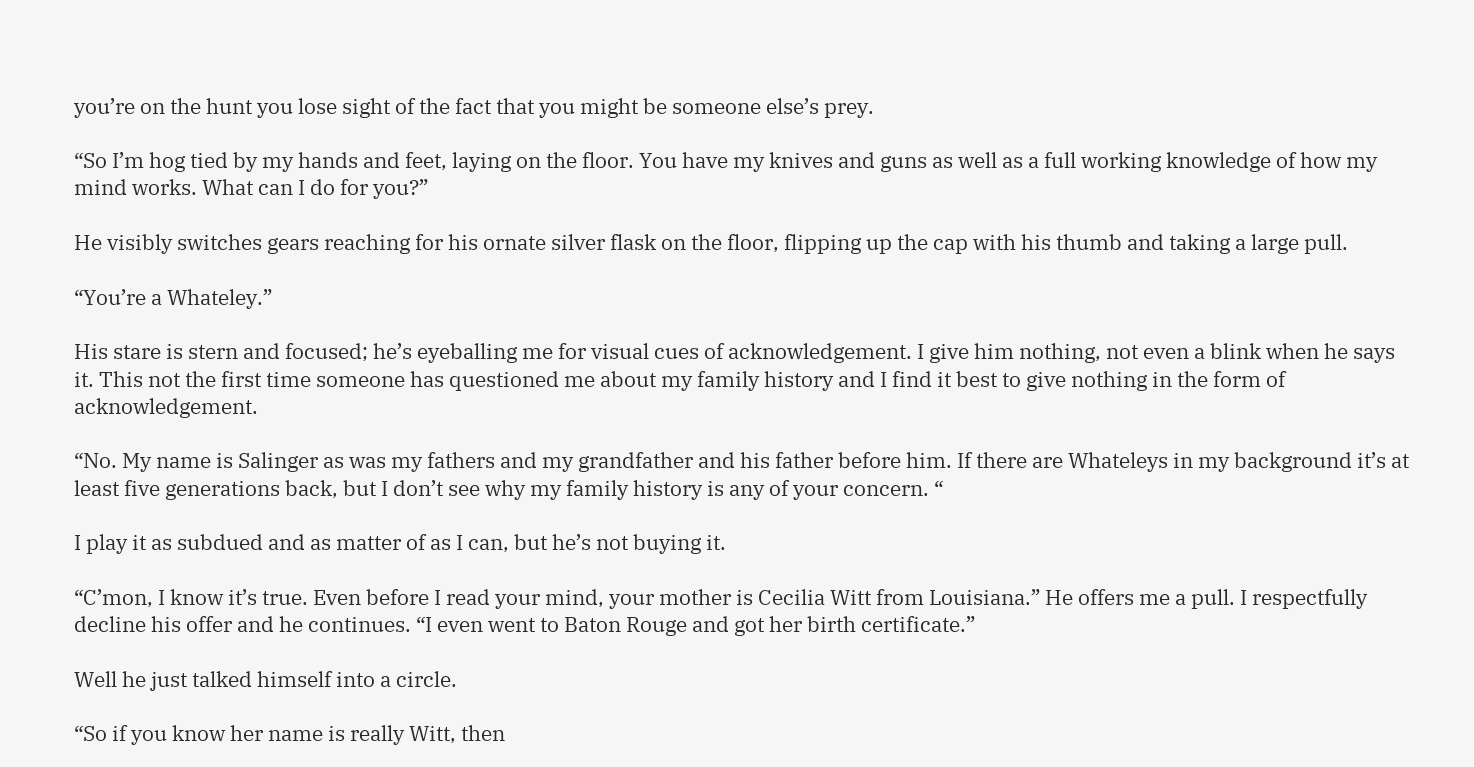you’re on the hunt you lose sight of the fact that you might be someone else’s prey.

“So I’m hog tied by my hands and feet, laying on the floor. You have my knives and guns as well as a full working knowledge of how my mind works. What can I do for you?”

He visibly switches gears reaching for his ornate silver flask on the floor, flipping up the cap with his thumb and taking a large pull.

“You’re a Whateley.”

His stare is stern and focused; he’s eyeballing me for visual cues of acknowledgement. I give him nothing, not even a blink when he says it. This not the first time someone has questioned me about my family history and I find it best to give nothing in the form of acknowledgement.

“No. My name is Salinger as was my fathers and my grandfather and his father before him. If there are Whateleys in my background it’s at least five generations back, but I don’t see why my family history is any of your concern. “

I play it as subdued and as matter of as I can, but he’s not buying it.

“C’mon, I know it’s true. Even before I read your mind, your mother is Cecilia Witt from Louisiana.” He offers me a pull. I respectfully decline his offer and he continues. “I even went to Baton Rouge and got her birth certificate.”

Well he just talked himself into a circle.

“So if you know her name is really Witt, then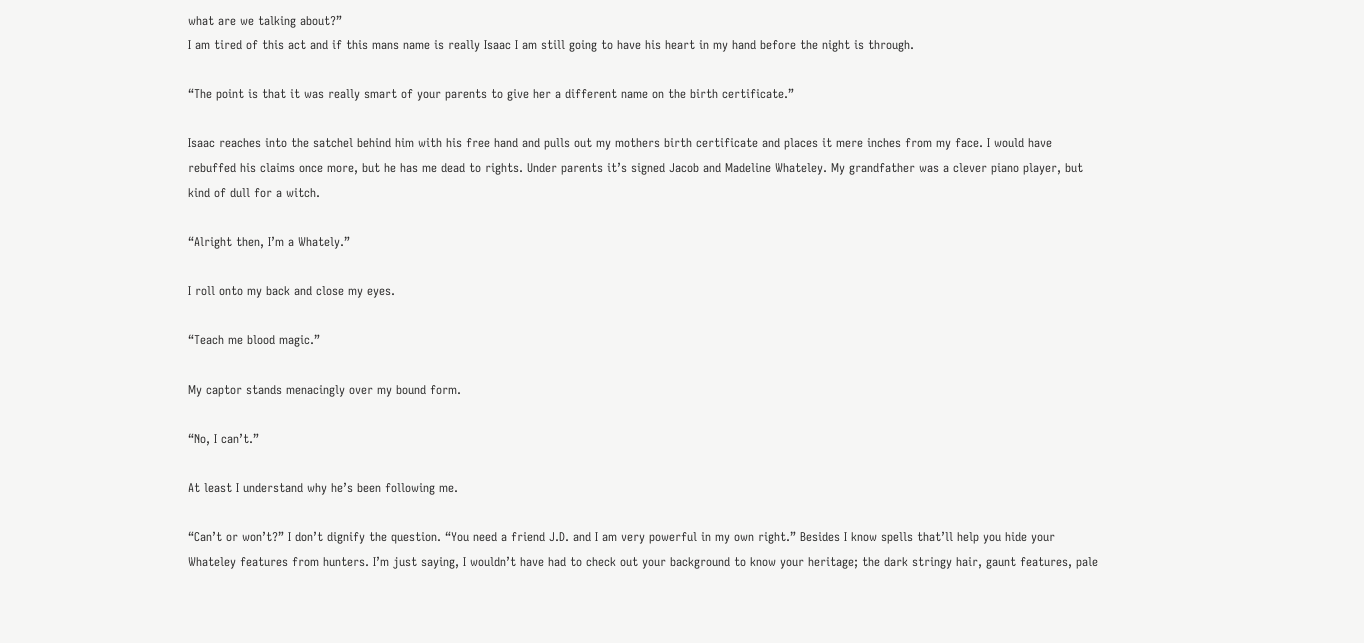what are we talking about?”
I am tired of this act and if this mans name is really Isaac I am still going to have his heart in my hand before the night is through.

“The point is that it was really smart of your parents to give her a different name on the birth certificate.”

Isaac reaches into the satchel behind him with his free hand and pulls out my mothers birth certificate and places it mere inches from my face. I would have rebuffed his claims once more, but he has me dead to rights. Under parents it’s signed Jacob and Madeline Whateley. My grandfather was a clever piano player, but kind of dull for a witch.

“Alright then, I’m a Whately.”

I roll onto my back and close my eyes.

“Teach me blood magic.”

My captor stands menacingly over my bound form.

“No, I can’t.”

At least I understand why he’s been following me.

“Can’t or won’t?” I don’t dignify the question. “You need a friend J.D. and I am very powerful in my own right.” Besides I know spells that’ll help you hide your Whateley features from hunters. I’m just saying, I wouldn’t have had to check out your background to know your heritage; the dark stringy hair, gaunt features, pale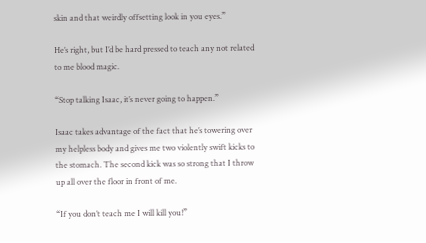skin and that weirdly offsetting look in you eyes.”

He’s right, but I’d be hard pressed to teach any not related to me blood magic.

“Stop talking Isaac, it’s never going to happen.”

Isaac takes advantage of the fact that he’s towering over my helpless body and gives me two violently swift kicks to the stomach. The second kick was so strong that I throw up all over the floor in front of me.

“If you don’t teach me I will kill you!”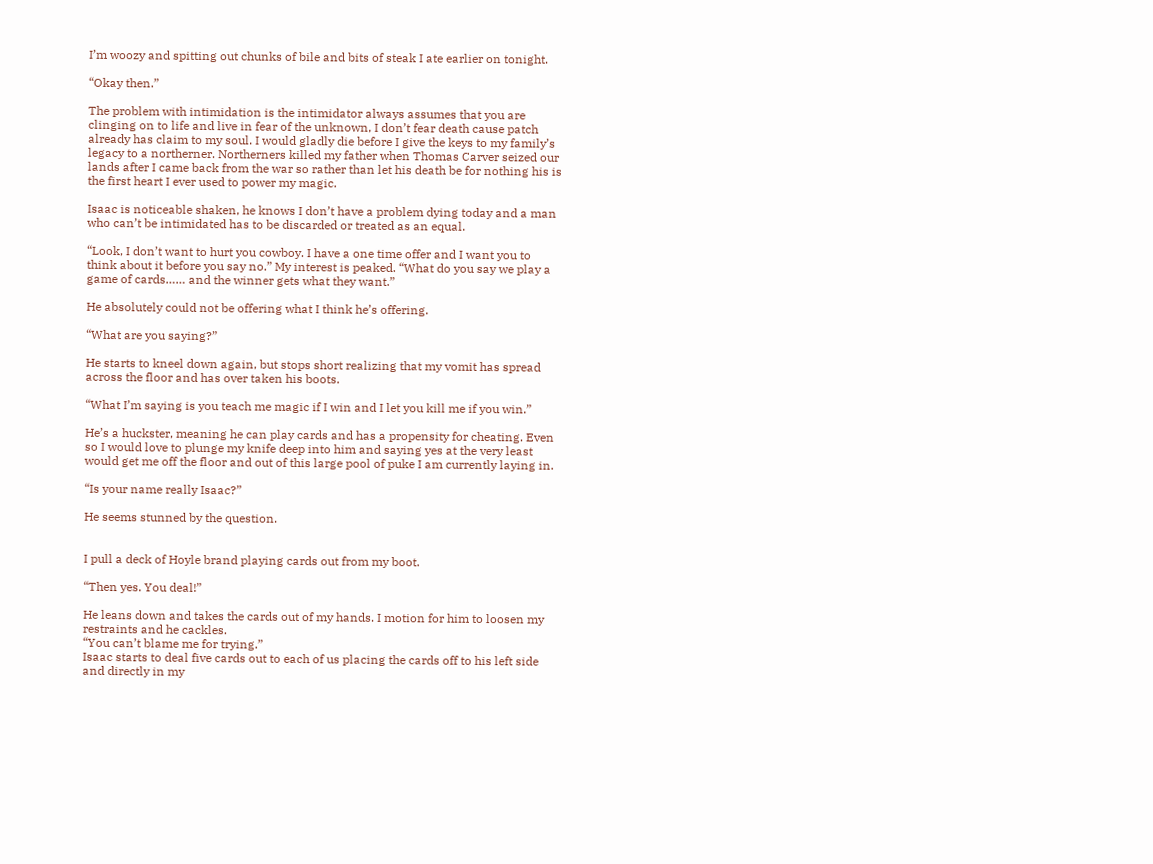I’m woozy and spitting out chunks of bile and bits of steak I ate earlier on tonight.

“Okay then.”

The problem with intimidation is the intimidator always assumes that you are clinging on to life and live in fear of the unknown, I don’t fear death cause patch already has claim to my soul. I would gladly die before I give the keys to my family’s legacy to a northerner. Northerners killed my father when Thomas Carver seized our lands after I came back from the war so rather than let his death be for nothing his is the first heart I ever used to power my magic.

Isaac is noticeable shaken, he knows I don’t have a problem dying today and a man who can’t be intimidated has to be discarded or treated as an equal.

“Look, I don’t want to hurt you cowboy. I have a one time offer and I want you to think about it before you say no.” My interest is peaked. “What do you say we play a game of cards…… and the winner gets what they want.”

He absolutely could not be offering what I think he’s offering.

“What are you saying?”

He starts to kneel down again, but stops short realizing that my vomit has spread across the floor and has over taken his boots.

“What I’m saying is you teach me magic if I win and I let you kill me if you win.”

He’s a huckster, meaning he can play cards and has a propensity for cheating. Even so I would love to plunge my knife deep into him and saying yes at the very least would get me off the floor and out of this large pool of puke I am currently laying in.

“Is your name really Isaac?”

He seems stunned by the question.


I pull a deck of Hoyle brand playing cards out from my boot.

“Then yes. You deal!”

He leans down and takes the cards out of my hands. I motion for him to loosen my restraints and he cackles.
“You can’t blame me for trying.”
Isaac starts to deal five cards out to each of us placing the cards off to his left side and directly in my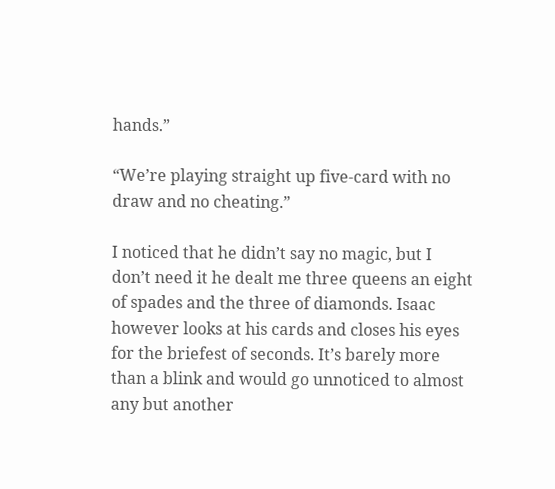hands.”

“We’re playing straight up five-card with no draw and no cheating.”

I noticed that he didn’t say no magic, but I don’t need it he dealt me three queens an eight of spades and the three of diamonds. Isaac however looks at his cards and closes his eyes for the briefest of seconds. It’s barely more than a blink and would go unnoticed to almost any but another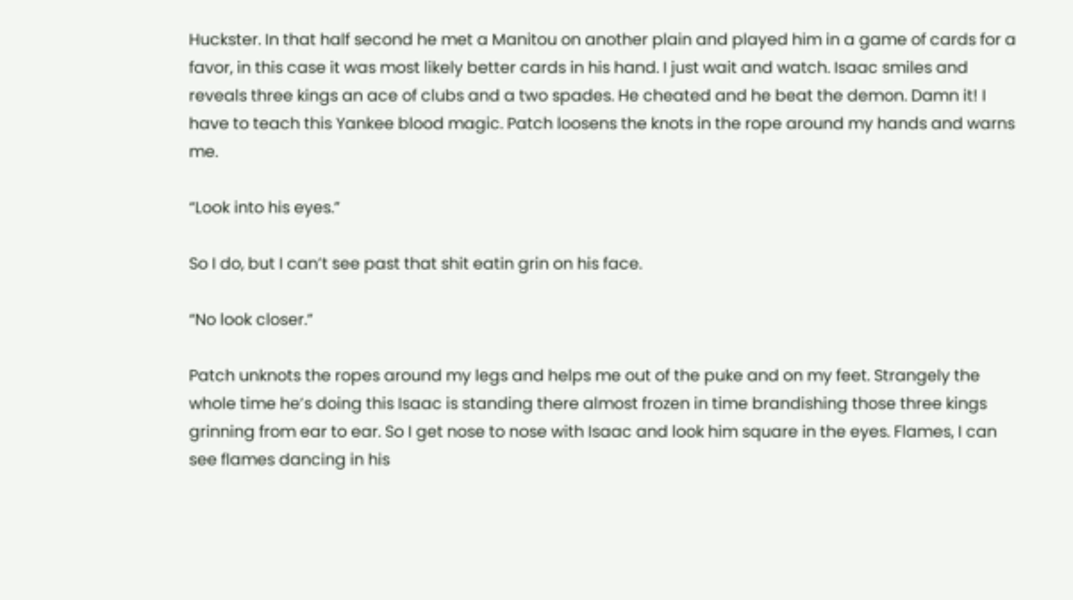Huckster. In that half second he met a Manitou on another plain and played him in a game of cards for a favor, in this case it was most likely better cards in his hand. I just wait and watch. Isaac smiles and reveals three kings an ace of clubs and a two spades. He cheated and he beat the demon. Damn it! I have to teach this Yankee blood magic. Patch loosens the knots in the rope around my hands and warns me.

“Look into his eyes.”

So I do, but I can’t see past that shit eatin grin on his face.

“No look closer.”

Patch unknots the ropes around my legs and helps me out of the puke and on my feet. Strangely the whole time he’s doing this Isaac is standing there almost frozen in time brandishing those three kings grinning from ear to ear. So I get nose to nose with Isaac and look him square in the eyes. Flames, I can see flames dancing in his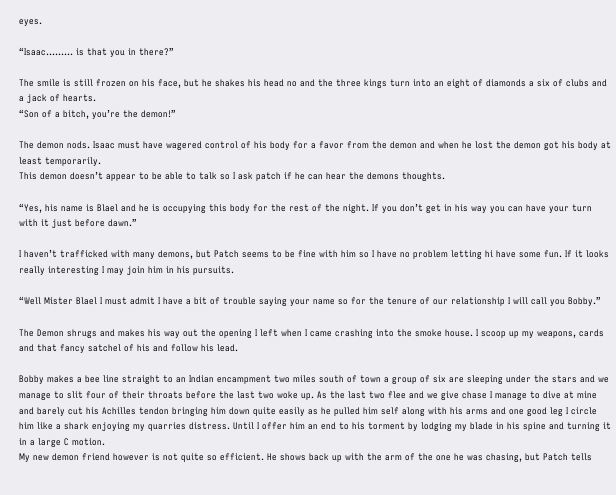eyes.

“Isaac……… is that you in there?”

The smile is still frozen on his face, but he shakes his head no and the three kings turn into an eight of diamonds a six of clubs and a jack of hearts.
“Son of a bitch, you’re the demon!”

The demon nods. Isaac must have wagered control of his body for a favor from the demon and when he lost the demon got his body at least temporarily.
This demon doesn’t appear to be able to talk so I ask patch if he can hear the demons thoughts.

“Yes, his name is Blael and he is occupying this body for the rest of the night. If you don’t get in his way you can have your turn with it just before dawn.”

I haven’t trafficked with many demons, but Patch seems to be fine with him so I have no problem letting hi have some fun. If it looks really interesting I may join him in his pursuits.

“Well Mister Blael I must admit I have a bit of trouble saying your name so for the tenure of our relationship I will call you Bobby.”

The Demon shrugs and makes his way out the opening I left when I came crashing into the smoke house. I scoop up my weapons, cards and that fancy satchel of his and follow his lead.

Bobby makes a bee line straight to an Indian encampment two miles south of town a group of six are sleeping under the stars and we manage to slit four of their throats before the last two woke up. As the last two flee and we give chase I manage to dive at mine and barely cut his Achilles tendon bringing him down quite easily as he pulled him self along with his arms and one good leg I circle him like a shark enjoying my quarries distress. Until I offer him an end to his torment by lodging my blade in his spine and turning it in a large C motion.
My new demon friend however is not quite so efficient. He shows back up with the arm of the one he was chasing, but Patch tells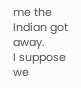me the Indian got away.
I suppose we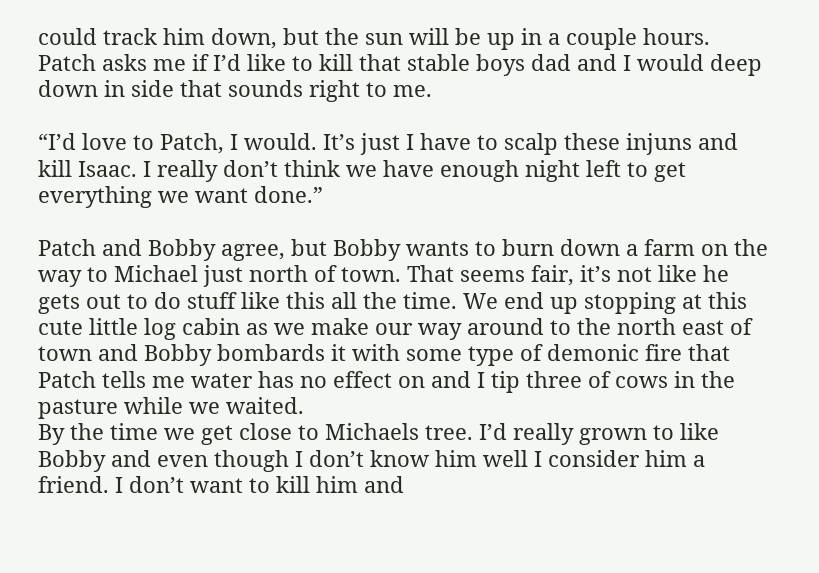could track him down, but the sun will be up in a couple hours. Patch asks me if I’d like to kill that stable boys dad and I would deep down in side that sounds right to me.

“I’d love to Patch, I would. It’s just I have to scalp these injuns and kill Isaac. I really don’t think we have enough night left to get everything we want done.”

Patch and Bobby agree, but Bobby wants to burn down a farm on the way to Michael just north of town. That seems fair, it’s not like he gets out to do stuff like this all the time. We end up stopping at this cute little log cabin as we make our way around to the north east of town and Bobby bombards it with some type of demonic fire that Patch tells me water has no effect on and I tip three of cows in the pasture while we waited.
By the time we get close to Michaels tree. I’d really grown to like Bobby and even though I don’t know him well I consider him a friend. I don’t want to kill him and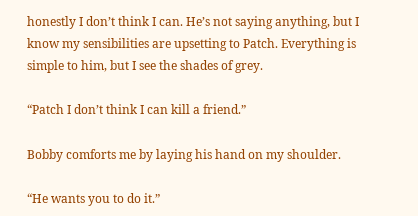honestly I don’t think I can. He’s not saying anything, but I know my sensibilities are upsetting to Patch. Everything is simple to him, but I see the shades of grey.

“Patch I don’t think I can kill a friend.”

Bobby comforts me by laying his hand on my shoulder.

“He wants you to do it.”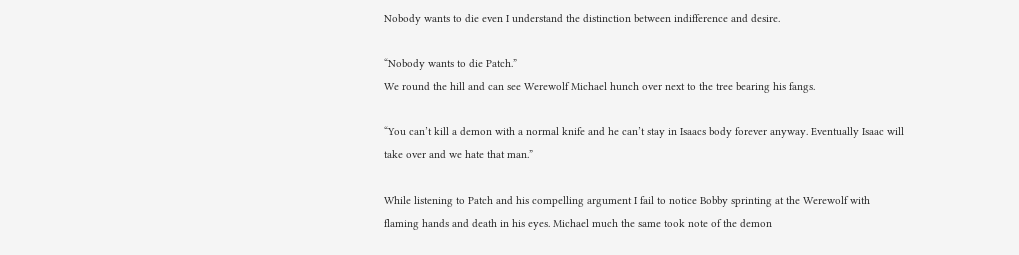Nobody wants to die even I understand the distinction between indifference and desire.

“Nobody wants to die Patch.”
We round the hill and can see Werewolf Michael hunch over next to the tree bearing his fangs.

“You can’t kill a demon with a normal knife and he can’t stay in Isaacs body forever anyway. Eventually Isaac will take over and we hate that man.”

While listening to Patch and his compelling argument I fail to notice Bobby sprinting at the Werewolf with flaming hands and death in his eyes. Michael much the same took note of the demon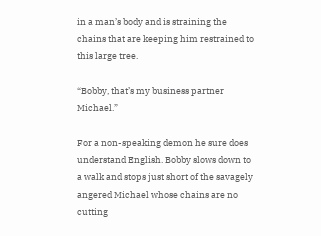in a man’s body and is straining the chains that are keeping him restrained to this large tree.

“Bobby, that’s my business partner Michael.”

For a non-speaking demon he sure does understand English. Bobby slows down to a walk and stops just short of the savagely angered Michael whose chains are no cutting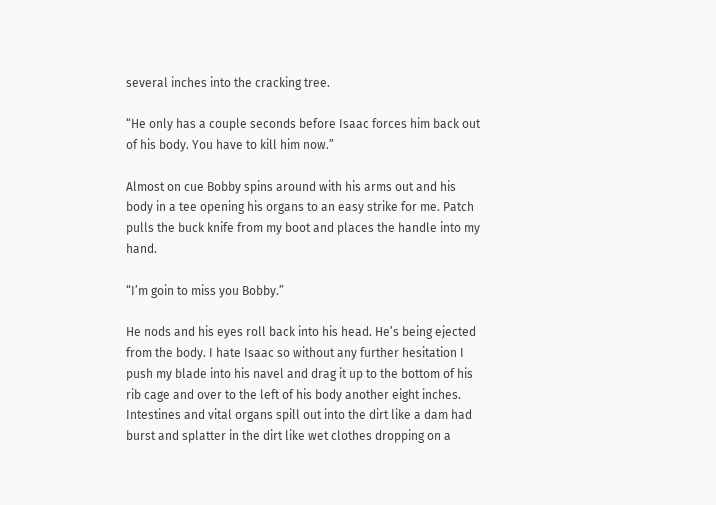several inches into the cracking tree.

“He only has a couple seconds before Isaac forces him back out of his body. You have to kill him now.”

Almost on cue Bobby spins around with his arms out and his body in a tee opening his organs to an easy strike for me. Patch pulls the buck knife from my boot and places the handle into my hand.

“I’m goin to miss you Bobby.”

He nods and his eyes roll back into his head. He’s being ejected from the body. I hate Isaac so without any further hesitation I push my blade into his navel and drag it up to the bottom of his rib cage and over to the left of his body another eight inches. Intestines and vital organs spill out into the dirt like a dam had burst and splatter in the dirt like wet clothes dropping on a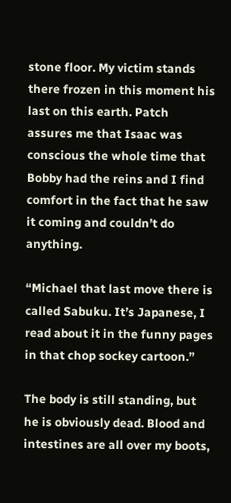stone floor. My victim stands there frozen in this moment his last on this earth. Patch assures me that Isaac was conscious the whole time that Bobby had the reins and I find comfort in the fact that he saw it coming and couldn’t do anything.

“Michael that last move there is called Sabuku. It’s Japanese, I read about it in the funny pages in that chop sockey cartoon.”

The body is still standing, but he is obviously dead. Blood and intestines are all over my boots,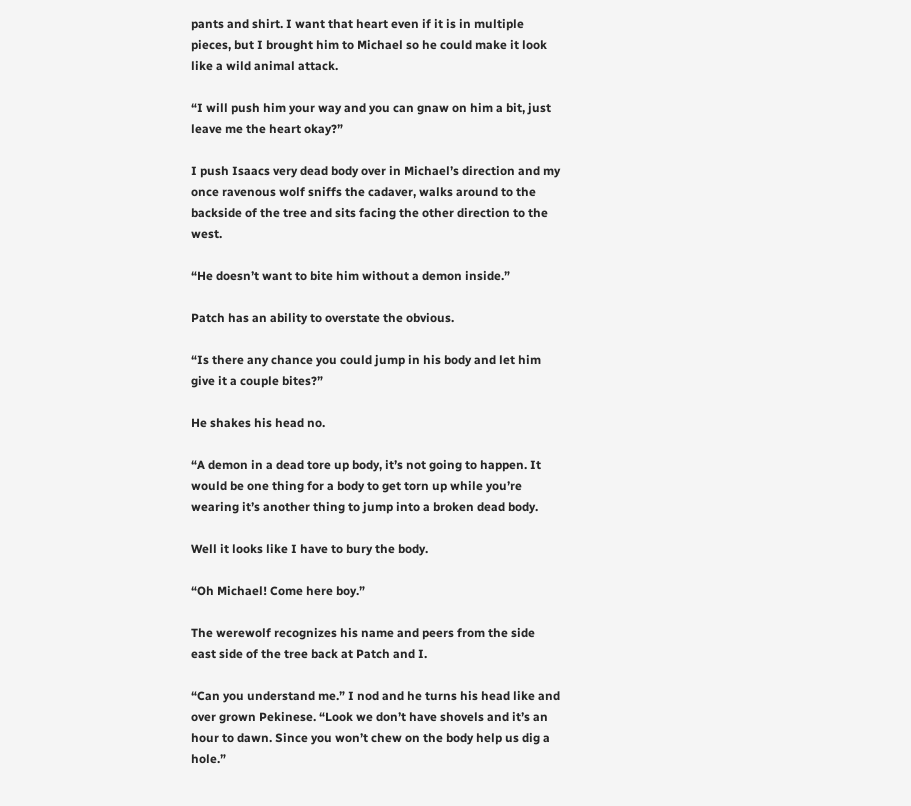pants and shirt. I want that heart even if it is in multiple pieces, but I brought him to Michael so he could make it look like a wild animal attack.

“I will push him your way and you can gnaw on him a bit, just leave me the heart okay?”

I push Isaacs very dead body over in Michael’s direction and my once ravenous wolf sniffs the cadaver, walks around to the backside of the tree and sits facing the other direction to the west.

“He doesn’t want to bite him without a demon inside.”

Patch has an ability to overstate the obvious.

“Is there any chance you could jump in his body and let him give it a couple bites?”

He shakes his head no.

“A demon in a dead tore up body, it’s not going to happen. It would be one thing for a body to get torn up while you’re wearing it’s another thing to jump into a broken dead body.

Well it looks like I have to bury the body.

“Oh Michael! Come here boy.”

The werewolf recognizes his name and peers from the side east side of the tree back at Patch and I.

“Can you understand me.” I nod and he turns his head like and over grown Pekinese. “Look we don’t have shovels and it’s an hour to dawn. Since you won’t chew on the body help us dig a hole.”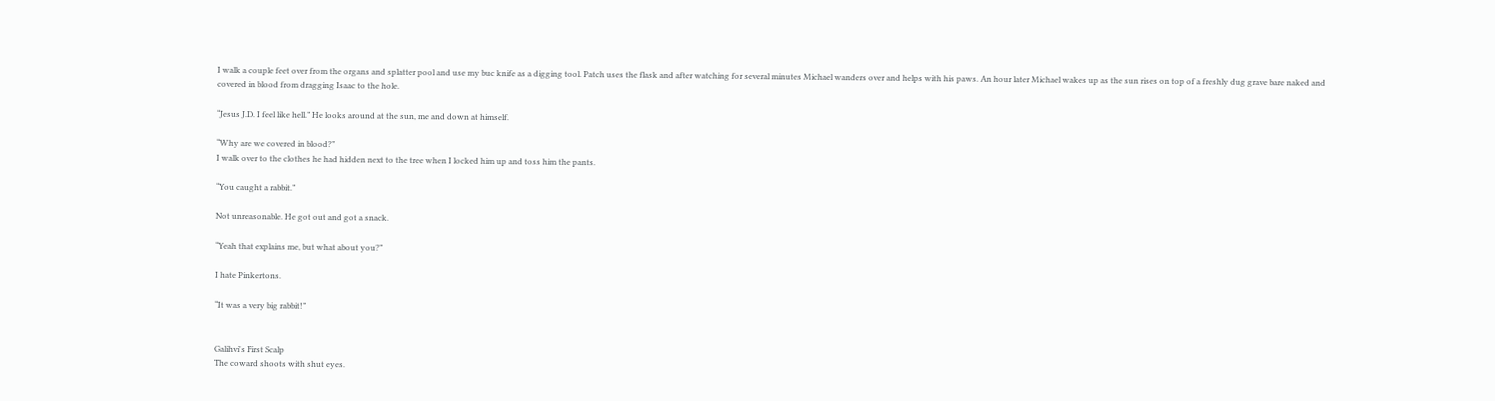I walk a couple feet over from the organs and splatter pool and use my buc knife as a digging tool. Patch uses the flask and after watching for several minutes Michael wanders over and helps with his paws. An hour later Michael wakes up as the sun rises on top of a freshly dug grave bare naked and covered in blood from dragging Isaac to the hole.

“Jesus J.D. I feel like hell.” He looks around at the sun, me and down at himself.

“Why are we covered in blood?”
I walk over to the clothes he had hidden next to the tree when I locked him up and toss him the pants.

“You caught a rabbit.”

Not unreasonable. He got out and got a snack.

“Yeah that explains me, but what about you?”

I hate Pinkertons.

“It was a very big rabbit!”


Galihvi's First Scalp
The coward shoots with shut eyes.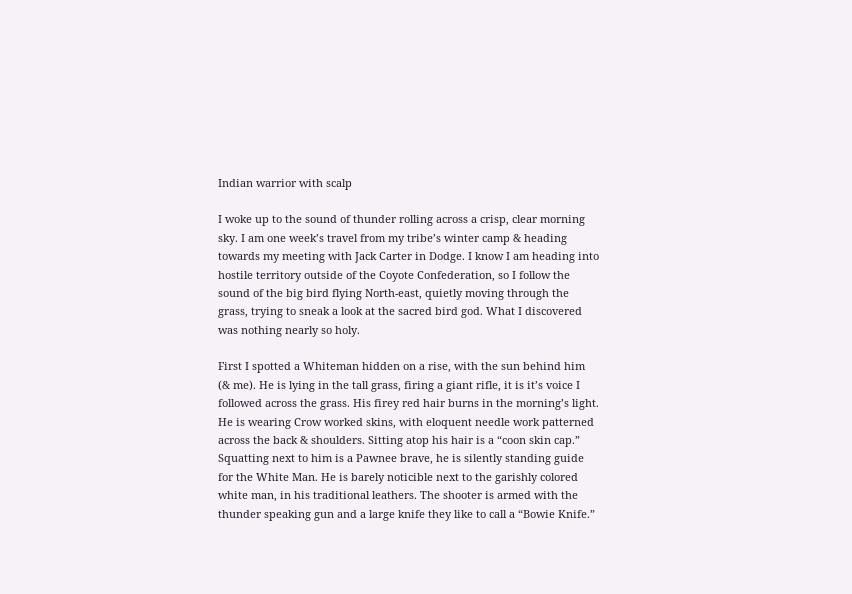Indian warrior with scalp

I woke up to the sound of thunder rolling across a crisp, clear morning sky. I am one week’s travel from my tribe’s winter camp & heading towards my meeting with Jack Carter in Dodge. I know I am heading into hostile territory outside of the Coyote Confederation, so I follow the sound of the big bird flying North-east, quietly moving through the grass, trying to sneak a look at the sacred bird god. What I discovered was nothing nearly so holy.

First I spotted a Whiteman hidden on a rise, with the sun behind him (& me). He is lying in the tall grass, firing a giant rifle, it is it’s voice I followed across the grass. His firey red hair burns in the morning’s light. He is wearing Crow worked skins, with eloquent needle work patterned across the back & shoulders. Sitting atop his hair is a “coon skin cap.” Squatting next to him is a Pawnee brave, he is silently standing guide for the White Man. He is barely noticible next to the garishly colored white man, in his traditional leathers. The shooter is armed with the thunder speaking gun and a large knife they like to call a “Bowie Knife.”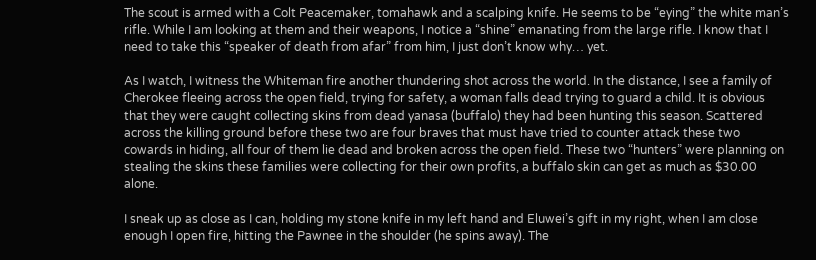The scout is armed with a Colt Peacemaker, tomahawk and a scalping knife. He seems to be “eying” the white man’s rifle. While I am looking at them and their weapons, I notice a “shine” emanating from the large rifle. I know that I need to take this “speaker of death from afar” from him, I just don’t know why… yet.

As I watch, I witness the Whiteman fire another thundering shot across the world. In the distance, I see a family of Cherokee fleeing across the open field, trying for safety, a woman falls dead trying to guard a child. It is obvious that they were caught collecting skins from dead yanasa (buffalo) they had been hunting this season. Scattered across the killing ground before these two are four braves that must have tried to counter attack these two cowards in hiding, all four of them lie dead and broken across the open field. These two “hunters” were planning on stealing the skins these families were collecting for their own profits, a buffalo skin can get as much as $30.00 alone.

I sneak up as close as I can, holding my stone knife in my left hand and Eluwei’s gift in my right, when I am close enough I open fire, hitting the Pawnee in the shoulder (he spins away). The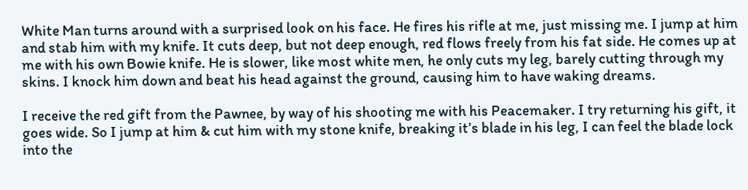White Man turns around with a surprised look on his face. He fires his rifle at me, just missing me. I jump at him and stab him with my knife. It cuts deep, but not deep enough, red flows freely from his fat side. He comes up at me with his own Bowie knife. He is slower, like most white men, he only cuts my leg, barely cutting through my skins. I knock him down and beat his head against the ground, causing him to have waking dreams.

I receive the red gift from the Pawnee, by way of his shooting me with his Peacemaker. I try returning his gift, it goes wide. So I jump at him & cut him with my stone knife, breaking it’s blade in his leg, I can feel the blade lock into the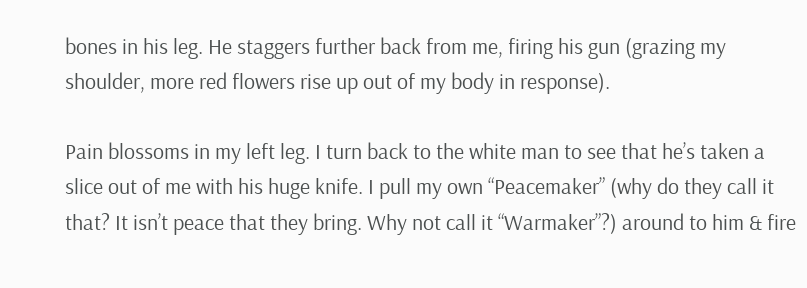bones in his leg. He staggers further back from me, firing his gun (grazing my shoulder, more red flowers rise up out of my body in response).

Pain blossoms in my left leg. I turn back to the white man to see that he’s taken a slice out of me with his huge knife. I pull my own “Peacemaker” (why do they call it that? It isn’t peace that they bring. Why not call it “Warmaker”?) around to him & fire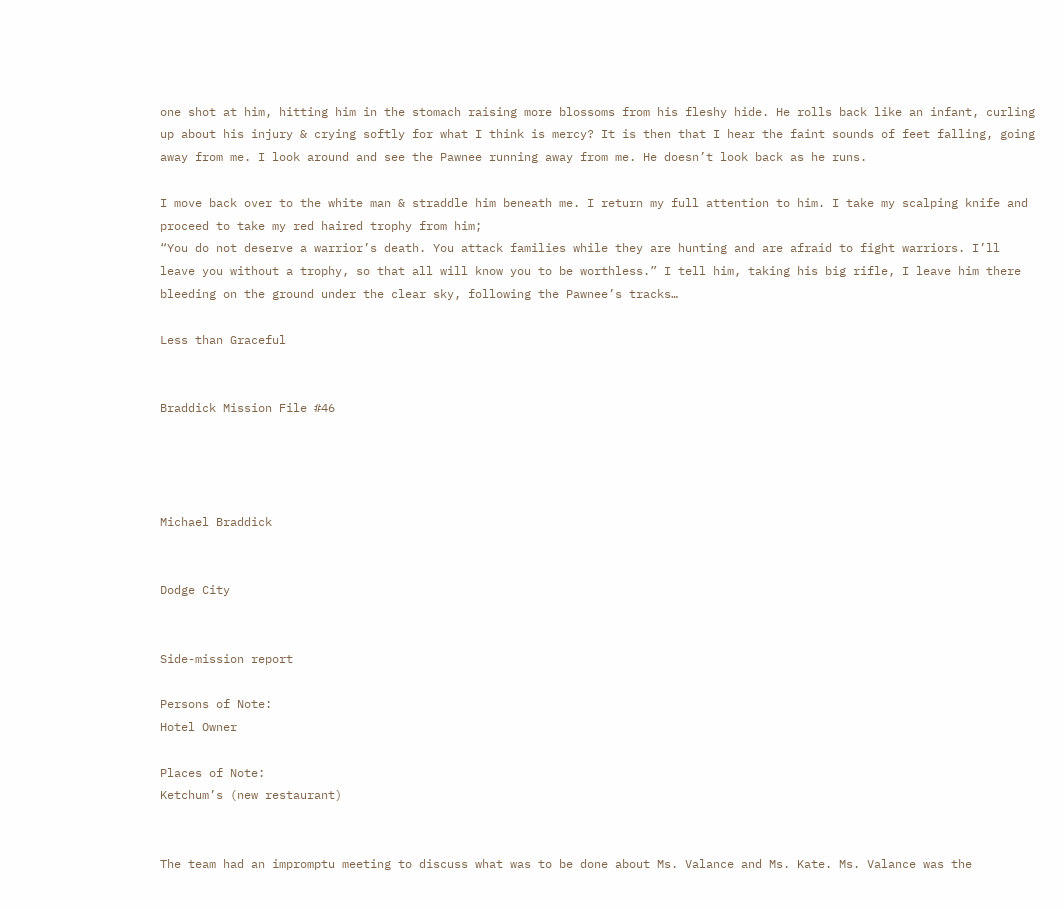one shot at him, hitting him in the stomach raising more blossoms from his fleshy hide. He rolls back like an infant, curling up about his injury & crying softly for what I think is mercy? It is then that I hear the faint sounds of feet falling, going away from me. I look around and see the Pawnee running away from me. He doesn’t look back as he runs.

I move back over to the white man & straddle him beneath me. I return my full attention to him. I take my scalping knife and proceed to take my red haired trophy from him;
“You do not deserve a warrior’s death. You attack families while they are hunting and are afraid to fight warriors. I’ll leave you without a trophy, so that all will know you to be worthless.” I tell him, taking his big rifle, I leave him there bleeding on the ground under the clear sky, following the Pawnee’s tracks…

Less than Graceful


Braddick Mission File #46




Michael Braddick


Dodge City


Side-mission report

Persons of Note:
Hotel Owner

Places of Note:
Ketchum’s (new restaurant)


The team had an impromptu meeting to discuss what was to be done about Ms. Valance and Ms. Kate. Ms. Valance was the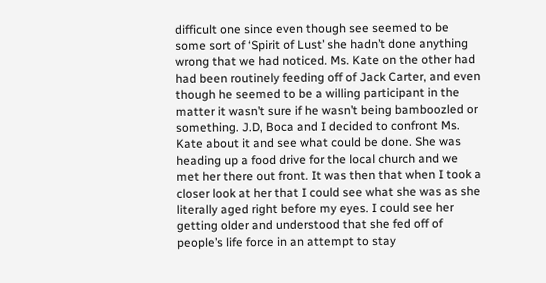difficult one since even though see seemed to be some sort of ‘Spirit of Lust’ she hadn’t done anything wrong that we had noticed. Ms. Kate on the other had had been routinely feeding off of Jack Carter, and even though he seemed to be a willing participant in the matter it wasn’t sure if he wasn’t being bamboozled or something. J.D, Boca and I decided to confront Ms. Kate about it and see what could be done. She was heading up a food drive for the local church and we met her there out front. It was then that when I took a closer look at her that I could see what she was as she literally aged right before my eyes. I could see her getting older and understood that she fed off of people’s life force in an attempt to stay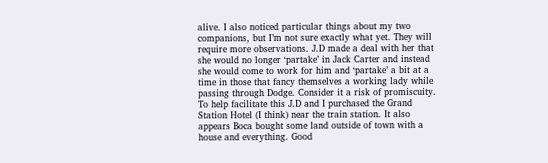alive. I also noticed particular things about my two companions, but I’m not sure exactly what yet. They will require more observations. J.D made a deal with her that she would no longer ‘partake’ in Jack Carter and instead she would come to work for him and ‘partake’ a bit at a time in those that fancy themselves a working lady while passing through Dodge. Consider it a risk of promiscuity. To help facilitate this J.D and I purchased the Grand Station Hotel (I think) near the train station. It also appears Boca bought some land outside of town with a house and everything. Good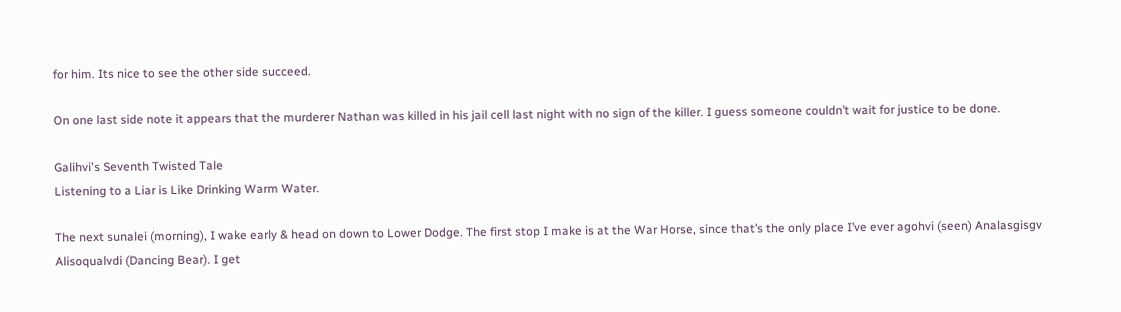for him. Its nice to see the other side succeed.

On one last side note it appears that the murderer Nathan was killed in his jail cell last night with no sign of the killer. I guess someone couldn’t wait for justice to be done.

Galihvi's Seventh Twisted Tale
Listening to a Liar is Like Drinking Warm Water.

The next sunalei (morning), I wake early & head on down to Lower Dodge. The first stop I make is at the War Horse, since that’s the only place I’ve ever agohvi (seen) Analasgisgv Alisoqualvdi (Dancing Bear). I get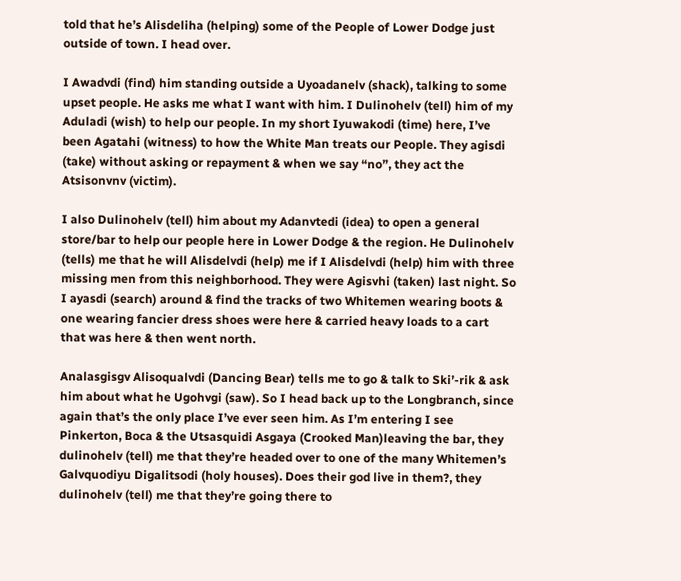told that he’s Alisdeliha (helping) some of the People of Lower Dodge just outside of town. I head over.

I Awadvdi (find) him standing outside a Uyoadanelv (shack), talking to some upset people. He asks me what I want with him. I Dulinohelv (tell) him of my Aduladi (wish) to help our people. In my short Iyuwakodi (time) here, I’ve been Agatahi (witness) to how the White Man treats our People. They agisdi (take) without asking or repayment & when we say “no”, they act the Atsisonvnv (victim).

I also Dulinohelv (tell) him about my Adanvtedi (idea) to open a general store/bar to help our people here in Lower Dodge & the region. He Dulinohelv (tells) me that he will Alisdelvdi (help) me if I Alisdelvdi (help) him with three missing men from this neighborhood. They were Agisvhi (taken) last night. So I ayasdi (search) around & find the tracks of two Whitemen wearing boots & one wearing fancier dress shoes were here & carried heavy loads to a cart that was here & then went north.

Analasgisgv Alisoqualvdi (Dancing Bear) tells me to go & talk to Ski’-rik & ask him about what he Ugohvgi (saw). So I head back up to the Longbranch, since again that’s the only place I’ve ever seen him. As I’m entering I see Pinkerton, Boca & the Utsasquidi Asgaya (Crooked Man)leaving the bar, they dulinohelv (tell) me that they’re headed over to one of the many Whitemen’s Galvquodiyu Digalitsodi (holy houses). Does their god live in them?, they dulinohelv (tell) me that they’re going there to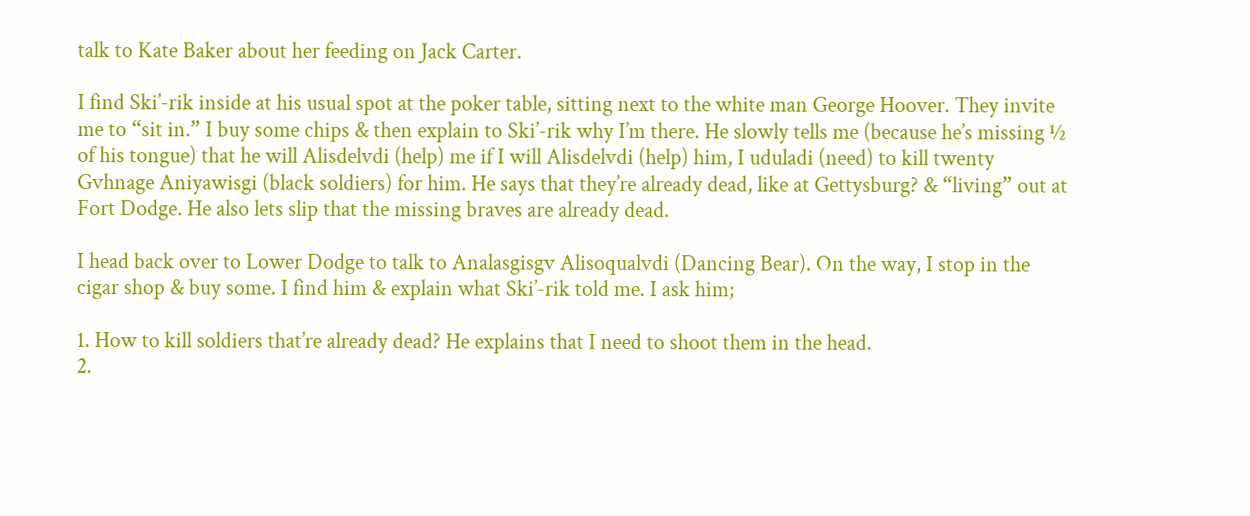talk to Kate Baker about her feeding on Jack Carter.

I find Ski’-rik inside at his usual spot at the poker table, sitting next to the white man George Hoover. They invite me to “sit in.” I buy some chips & then explain to Ski’-rik why I’m there. He slowly tells me (because he’s missing ½ of his tongue) that he will Alisdelvdi (help) me if I will Alisdelvdi (help) him, I uduladi (need) to kill twenty Gvhnage Aniyawisgi (black soldiers) for him. He says that they’re already dead, like at Gettysburg? & “living” out at Fort Dodge. He also lets slip that the missing braves are already dead.

I head back over to Lower Dodge to talk to Analasgisgv Alisoqualvdi (Dancing Bear). On the way, I stop in the cigar shop & buy some. I find him & explain what Ski’-rik told me. I ask him;

1. How to kill soldiers that’re already dead? He explains that I need to shoot them in the head.
2.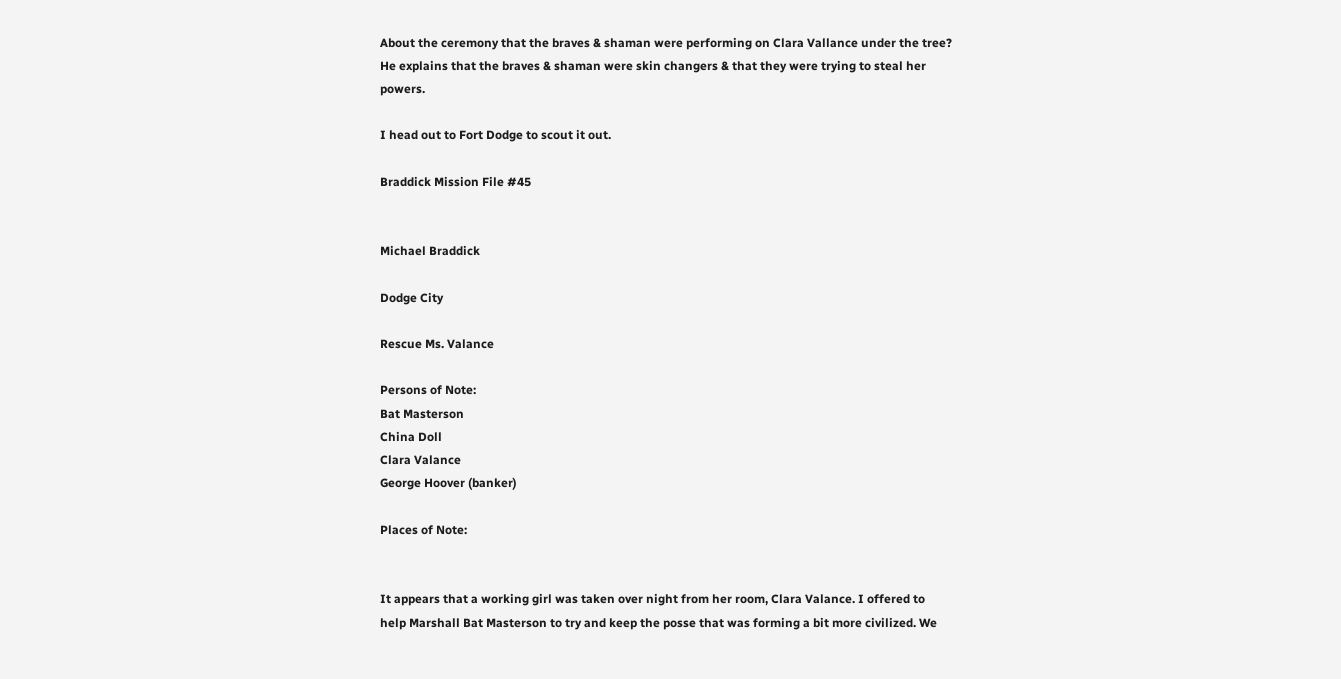About the ceremony that the braves & shaman were performing on Clara Vallance under the tree? He explains that the braves & shaman were skin changers & that they were trying to steal her powers.

I head out to Fort Dodge to scout it out.

Braddick Mission File #45


Michael Braddick

Dodge City

Rescue Ms. Valance

Persons of Note:
Bat Masterson
China Doll
Clara Valance
George Hoover (banker)

Places of Note:


It appears that a working girl was taken over night from her room, Clara Valance. I offered to help Marshall Bat Masterson to try and keep the posse that was forming a bit more civilized. We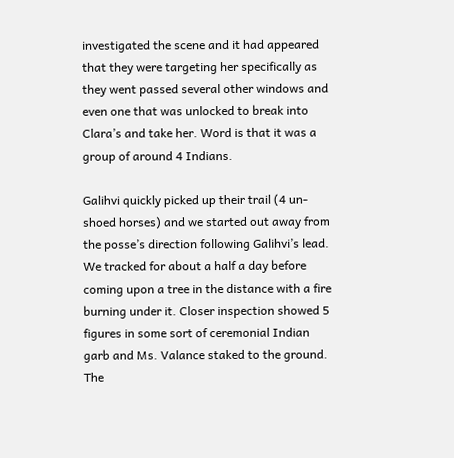investigated the scene and it had appeared that they were targeting her specifically as they went passed several other windows and even one that was unlocked to break into Clara’s and take her. Word is that it was a group of around 4 Indians.

Galihvi quickly picked up their trail (4 un-shoed horses) and we started out away from the posse’s direction following Galihvi’s lead. We tracked for about a half a day before coming upon a tree in the distance with a fire burning under it. Closer inspection showed 5 figures in some sort of ceremonial Indian garb and Ms. Valance staked to the ground.
The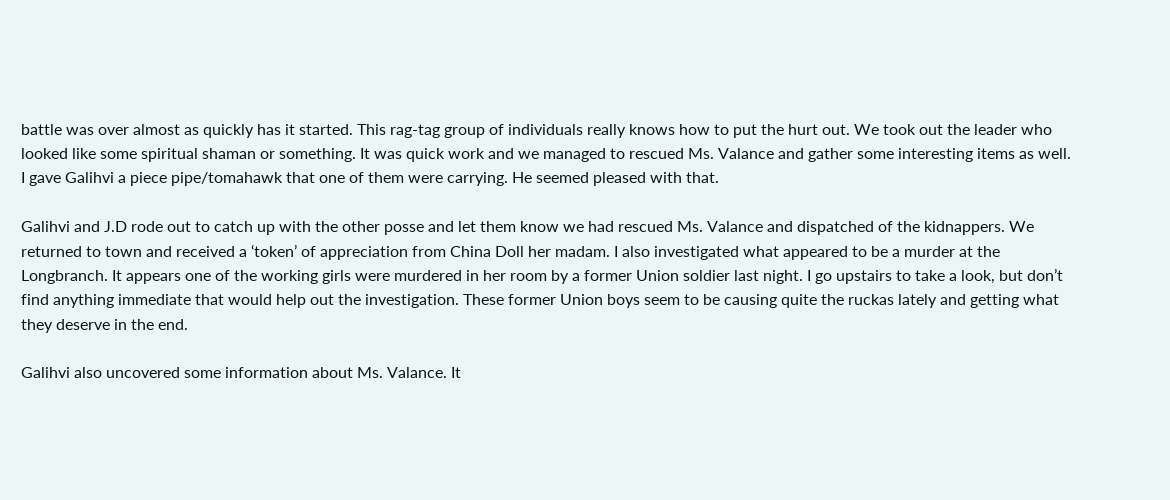battle was over almost as quickly has it started. This rag-tag group of individuals really knows how to put the hurt out. We took out the leader who looked like some spiritual shaman or something. It was quick work and we managed to rescued Ms. Valance and gather some interesting items as well. I gave Galihvi a piece pipe/tomahawk that one of them were carrying. He seemed pleased with that.

Galihvi and J.D rode out to catch up with the other posse and let them know we had rescued Ms. Valance and dispatched of the kidnappers. We returned to town and received a ‘token’ of appreciation from China Doll her madam. I also investigated what appeared to be a murder at the Longbranch. It appears one of the working girls were murdered in her room by a former Union soldier last night. I go upstairs to take a look, but don’t find anything immediate that would help out the investigation. These former Union boys seem to be causing quite the ruckas lately and getting what they deserve in the end.

Galihvi also uncovered some information about Ms. Valance. It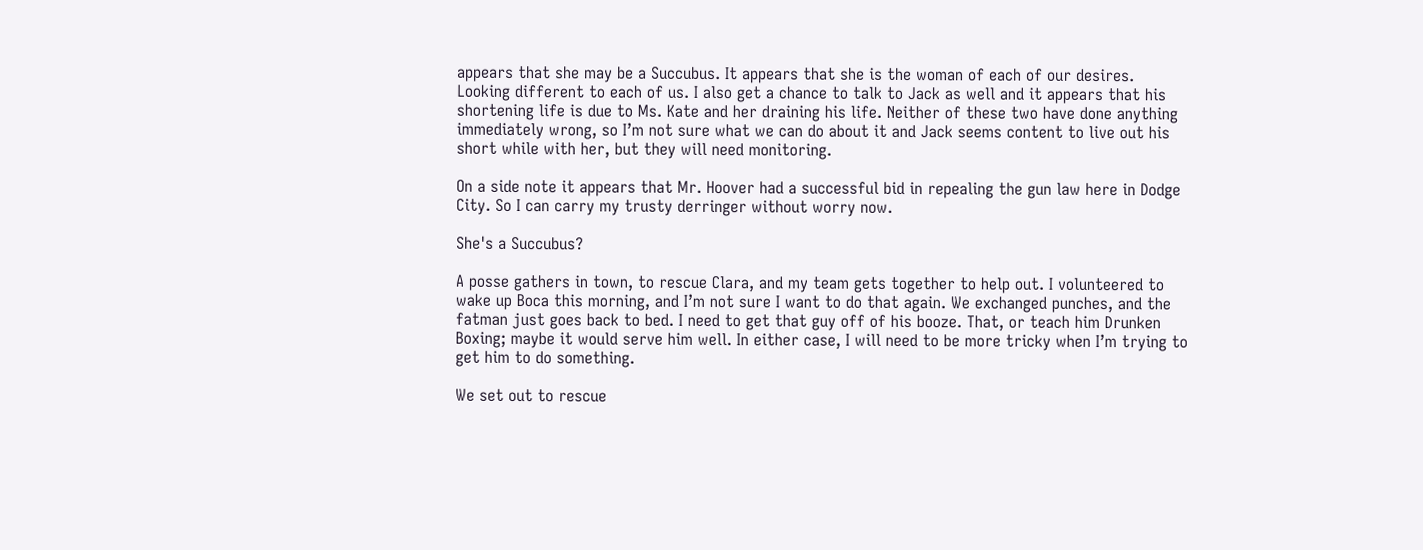appears that she may be a Succubus. It appears that she is the woman of each of our desires. Looking different to each of us. I also get a chance to talk to Jack as well and it appears that his shortening life is due to Ms. Kate and her draining his life. Neither of these two have done anything immediately wrong, so I’m not sure what we can do about it and Jack seems content to live out his short while with her, but they will need monitoring.

On a side note it appears that Mr. Hoover had a successful bid in repealing the gun law here in Dodge City. So I can carry my trusty derringer without worry now.

She's a Succubus?

A posse gathers in town, to rescue Clara, and my team gets together to help out. I volunteered to wake up Boca this morning, and I’m not sure I want to do that again. We exchanged punches, and the fatman just goes back to bed. I need to get that guy off of his booze. That, or teach him Drunken Boxing; maybe it would serve him well. In either case, I will need to be more tricky when I’m trying to get him to do something.

We set out to rescue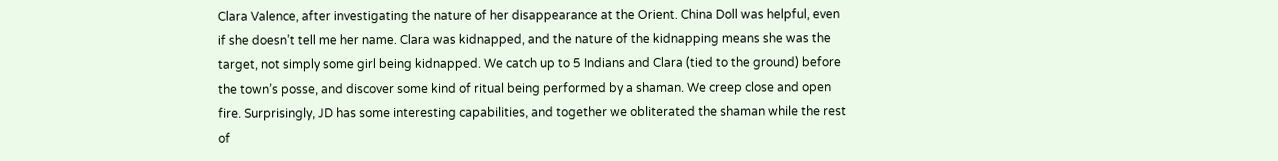Clara Valence, after investigating the nature of her disappearance at the Orient. China Doll was helpful, even if she doesn’t tell me her name. Clara was kidnapped, and the nature of the kidnapping means she was the target, not simply some girl being kidnapped. We catch up to 5 Indians and Clara (tied to the ground) before the town’s posse, and discover some kind of ritual being performed by a shaman. We creep close and open fire. Surprisingly, JD has some interesting capabilities, and together we obliterated the shaman while the rest of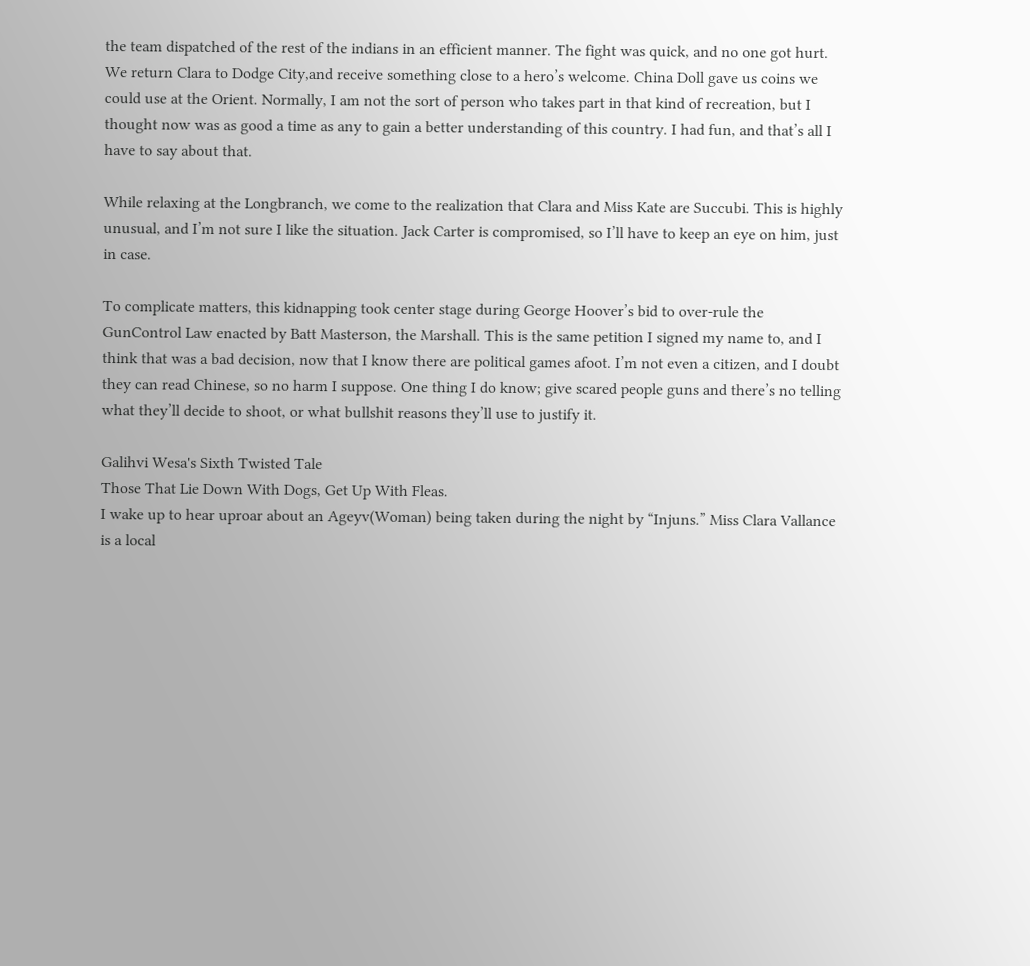the team dispatched of the rest of the indians in an efficient manner. The fight was quick, and no one got hurt. We return Clara to Dodge City,and receive something close to a hero’s welcome. China Doll gave us coins we could use at the Orient. Normally, I am not the sort of person who takes part in that kind of recreation, but I thought now was as good a time as any to gain a better understanding of this country. I had fun, and that’s all I have to say about that.

While relaxing at the Longbranch, we come to the realization that Clara and Miss Kate are Succubi. This is highly unusual, and I’m not sure I like the situation. Jack Carter is compromised, so I’ll have to keep an eye on him, just in case.

To complicate matters, this kidnapping took center stage during George Hoover’s bid to over-rule the GunControl Law enacted by Batt Masterson, the Marshall. This is the same petition I signed my name to, and I think that was a bad decision, now that I know there are political games afoot. I’m not even a citizen, and I doubt they can read Chinese, so no harm I suppose. One thing I do know; give scared people guns and there’s no telling what they’ll decide to shoot, or what bullshit reasons they’ll use to justify it.

Galihvi Wesa's Sixth Twisted Tale
Those That Lie Down With Dogs, Get Up With Fleas.
I wake up to hear uproar about an Ageyv(Woman) being taken during the night by “Injuns.” Miss Clara Vallance is a local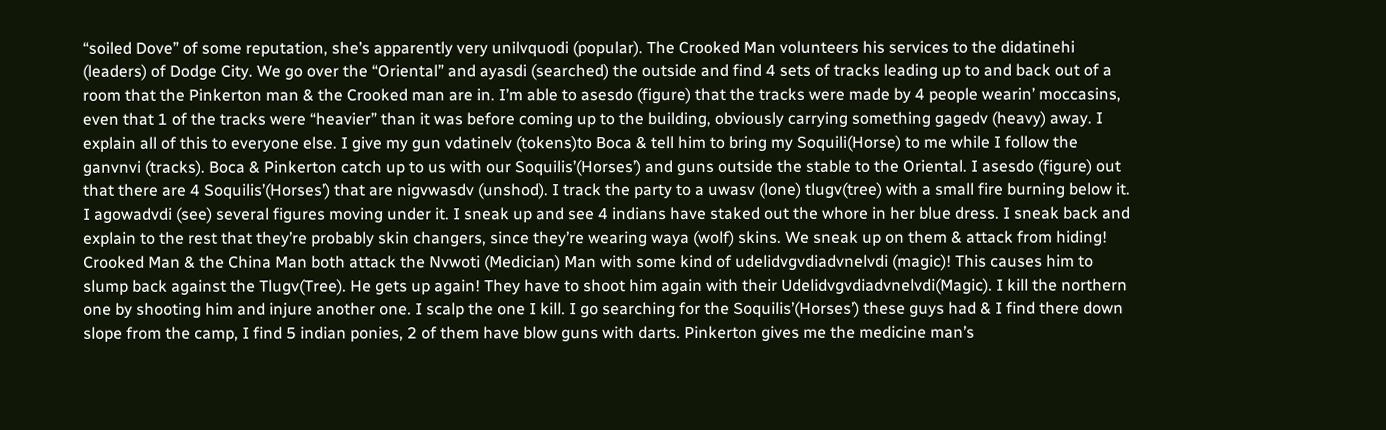“soiled Dove” of some reputation, she’s apparently very unilvquodi (popular). The Crooked Man volunteers his services to the didatinehi (leaders) of Dodge City. We go over the “Oriental” and ayasdi (searched) the outside and find 4 sets of tracks leading up to and back out of a room that the Pinkerton man & the Crooked man are in. I’m able to asesdo (figure) that the tracks were made by 4 people wearin’ moccasins, even that 1 of the tracks were “heavier” than it was before coming up to the building, obviously carrying something gagedv (heavy) away. I explain all of this to everyone else. I give my gun vdatinelv (tokens)to Boca & tell him to bring my Soquili(Horse) to me while I follow the ganvnvi (tracks). Boca & Pinkerton catch up to us with our Soquilis’(Horses’) and guns outside the stable to the Oriental. I asesdo (figure) out that there are 4 Soquilis’(Horses’) that are nigvwasdv (unshod). I track the party to a uwasv (lone) tlugv(tree) with a small fire burning below it. I agowadvdi (see) several figures moving under it. I sneak up and see 4 indians have staked out the whore in her blue dress. I sneak back and explain to the rest that they’re probably skin changers, since they’re wearing waya (wolf) skins. We sneak up on them & attack from hiding! Crooked Man & the China Man both attack the Nvwoti (Medician) Man with some kind of udelidvgvdiadvnelvdi (magic)! This causes him to slump back against the Tlugv(Tree). He gets up again! They have to shoot him again with their Udelidvgvdiadvnelvdi(Magic). I kill the northern one by shooting him and injure another one. I scalp the one I kill. I go searching for the Soquilis’(Horses’) these guys had & I find there down slope from the camp, I find 5 indian ponies, 2 of them have blow guns with darts. Pinkerton gives me the medicine man’s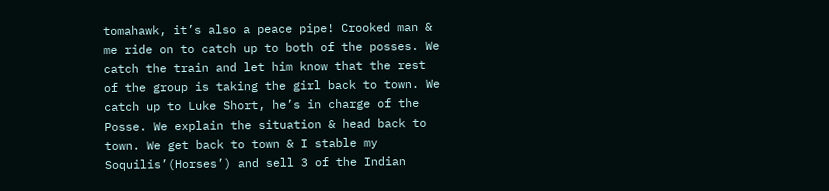tomahawk, it’s also a peace pipe! Crooked man & me ride on to catch up to both of the posses. We catch the train and let him know that the rest of the group is taking the girl back to town. We catch up to Luke Short, he’s in charge of the Posse. We explain the situation & head back to town. We get back to town & I stable my Soquilis’(Horses’) and sell 3 of the Indian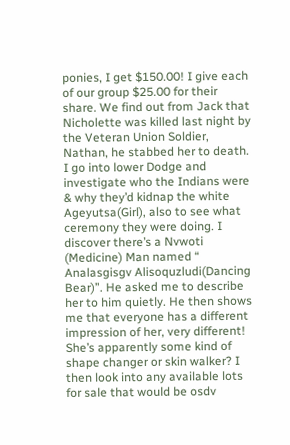ponies, I get $150.00! I give each of our group $25.00 for their share. We find out from Jack that Nicholette was killed last night by the Veteran Union Soldier, Nathan, he stabbed her to death. I go into lower Dodge and investigate who the Indians were & why they’d kidnap the white Ageyutsa(Girl), also to see what ceremony they were doing. I discover there’s a Nvwoti (Medicine) Man named “ Analasgisgv Alisoquzludi(Dancing Bear)”. He asked me to describe her to him quietly. He then shows me that everyone has a different impression of her, very different! She’s apparently some kind of shape changer or skin walker? I then look into any available lots for sale that would be osdv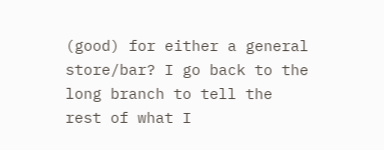(good) for either a general store/bar? I go back to the long branch to tell the rest of what I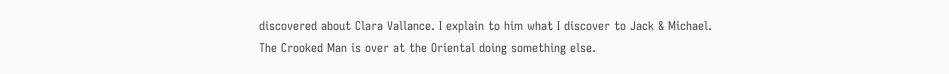discovered about Clara Vallance. I explain to him what I discover to Jack & Michael. The Crooked Man is over at the Oriental doing something else.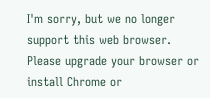I'm sorry, but we no longer support this web browser. Please upgrade your browser or install Chrome or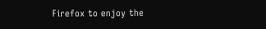Firefox to enjoy the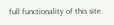full functionality of this site.